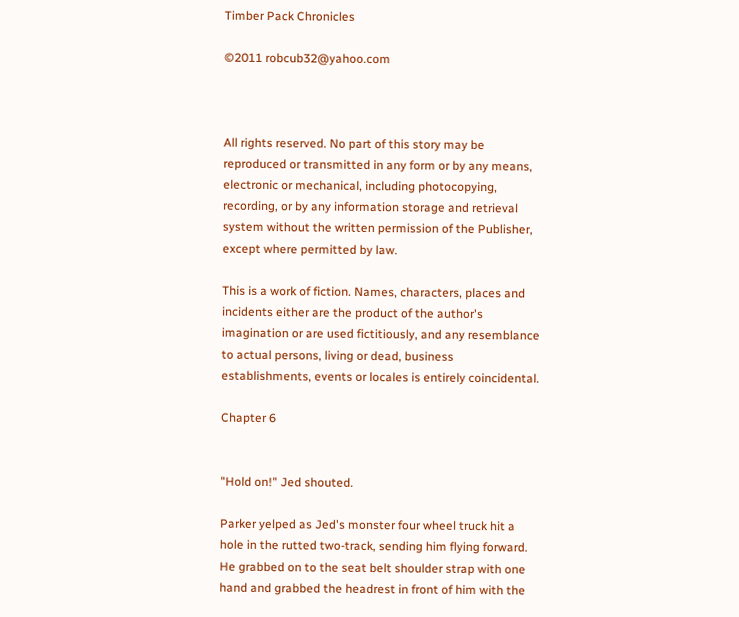Timber Pack Chronicles

©2011 robcub32@yahoo.com



All rights reserved. No part of this story may be reproduced or transmitted in any form or by any means, electronic or mechanical, including photocopying, recording, or by any information storage and retrieval system without the written permission of the Publisher, except where permitted by law.

This is a work of fiction. Names, characters, places and incidents either are the product of the author's imagination or are used fictitiously, and any resemblance to actual persons, living or dead, business establishments, events or locales is entirely coincidental.

Chapter 6


"Hold on!" Jed shouted.

Parker yelped as Jed's monster four wheel truck hit a hole in the rutted two-track, sending him flying forward. He grabbed on to the seat belt shoulder strap with one hand and grabbed the headrest in front of him with the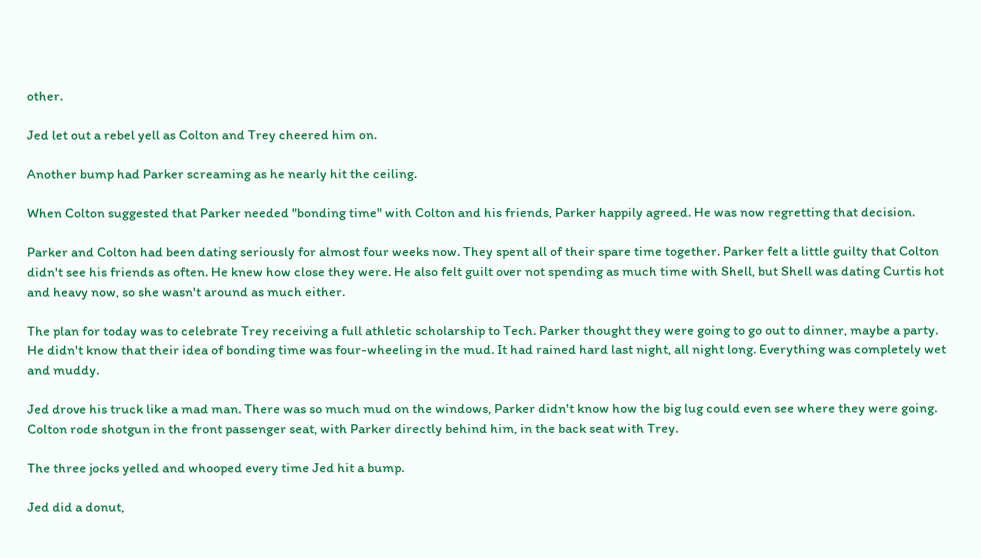other.

Jed let out a rebel yell as Colton and Trey cheered him on.

Another bump had Parker screaming as he nearly hit the ceiling.

When Colton suggested that Parker needed "bonding time" with Colton and his friends, Parker happily agreed. He was now regretting that decision.

Parker and Colton had been dating seriously for almost four weeks now. They spent all of their spare time together. Parker felt a little guilty that Colton didn't see his friends as often. He knew how close they were. He also felt guilt over not spending as much time with Shell, but Shell was dating Curtis hot and heavy now, so she wasn't around as much either.

The plan for today was to celebrate Trey receiving a full athletic scholarship to Tech. Parker thought they were going to go out to dinner, maybe a party. He didn't know that their idea of bonding time was four-wheeling in the mud. It had rained hard last night, all night long. Everything was completely wet and muddy.

Jed drove his truck like a mad man. There was so much mud on the windows, Parker didn't know how the big lug could even see where they were going. Colton rode shotgun in the front passenger seat, with Parker directly behind him, in the back seat with Trey.

The three jocks yelled and whooped every time Jed hit a bump.

Jed did a donut,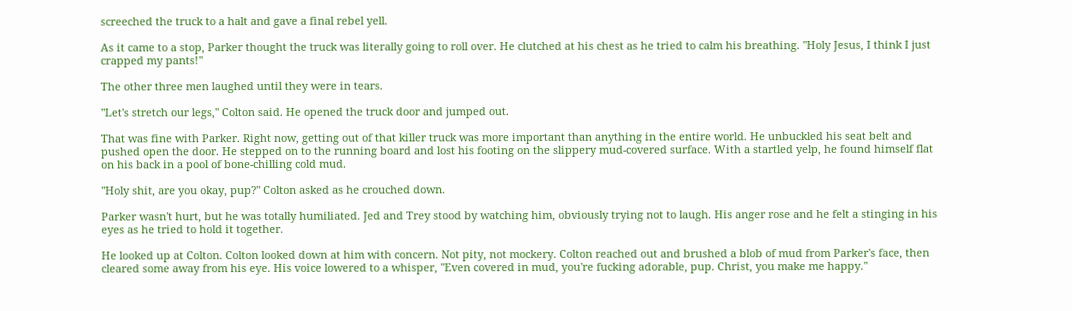screeched the truck to a halt and gave a final rebel yell.

As it came to a stop, Parker thought the truck was literally going to roll over. He clutched at his chest as he tried to calm his breathing. "Holy Jesus, I think I just crapped my pants!"

The other three men laughed until they were in tears.

"Let's stretch our legs," Colton said. He opened the truck door and jumped out.

That was fine with Parker. Right now, getting out of that killer truck was more important than anything in the entire world. He unbuckled his seat belt and pushed open the door. He stepped on to the running board and lost his footing on the slippery mud-covered surface. With a startled yelp, he found himself flat on his back in a pool of bone-chilling cold mud.

"Holy shit, are you okay, pup?" Colton asked as he crouched down.

Parker wasn't hurt, but he was totally humiliated. Jed and Trey stood by watching him, obviously trying not to laugh. His anger rose and he felt a stinging in his eyes as he tried to hold it together.

He looked up at Colton. Colton looked down at him with concern. Not pity, not mockery. Colton reached out and brushed a blob of mud from Parker's face, then cleared some away from his eye. His voice lowered to a whisper, "Even covered in mud, you're fucking adorable, pup. Christ, you make me happy."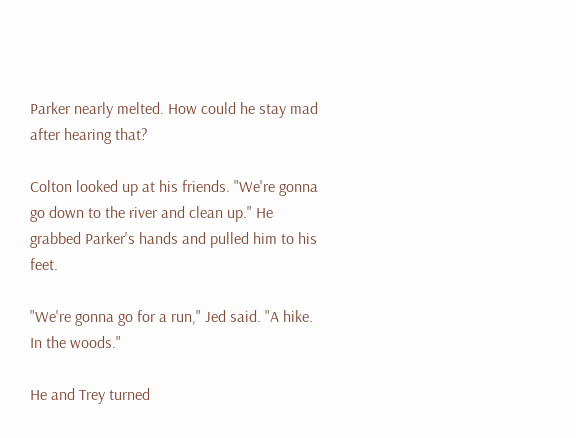Parker nearly melted. How could he stay mad after hearing that?

Colton looked up at his friends. "We're gonna go down to the river and clean up." He grabbed Parker's hands and pulled him to his feet.

"We're gonna go for a run," Jed said. "A hike. In the woods."

He and Trey turned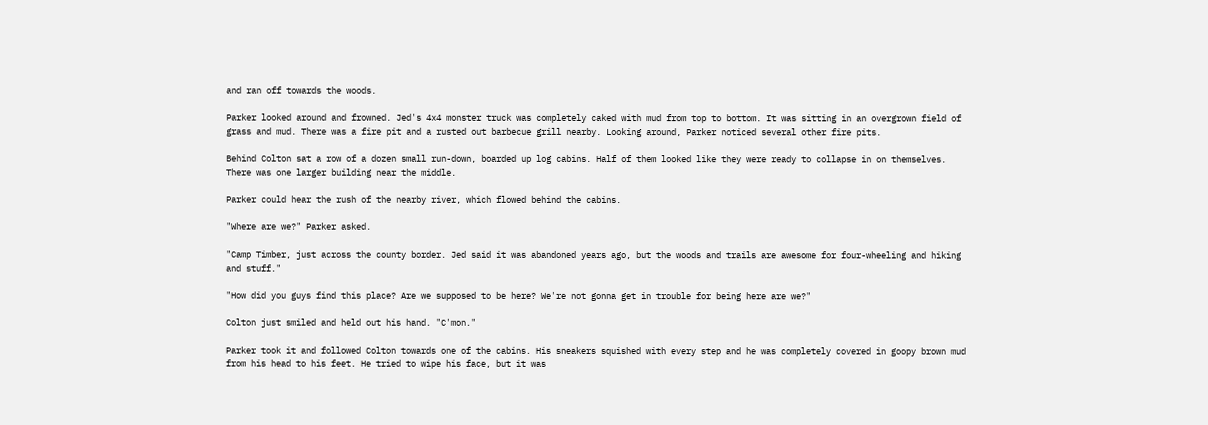and ran off towards the woods.

Parker looked around and frowned. Jed's 4x4 monster truck was completely caked with mud from top to bottom. It was sitting in an overgrown field of grass and mud. There was a fire pit and a rusted out barbecue grill nearby. Looking around, Parker noticed several other fire pits.

Behind Colton sat a row of a dozen small run-down, boarded up log cabins. Half of them looked like they were ready to collapse in on themselves. There was one larger building near the middle.

Parker could hear the rush of the nearby river, which flowed behind the cabins.

"Where are we?" Parker asked.

"Camp Timber, just across the county border. Jed said it was abandoned years ago, but the woods and trails are awesome for four-wheeling and hiking and stuff."

"How did you guys find this place? Are we supposed to be here? We're not gonna get in trouble for being here are we?"

Colton just smiled and held out his hand. "C'mon."

Parker took it and followed Colton towards one of the cabins. His sneakers squished with every step and he was completely covered in goopy brown mud from his head to his feet. He tried to wipe his face, but it was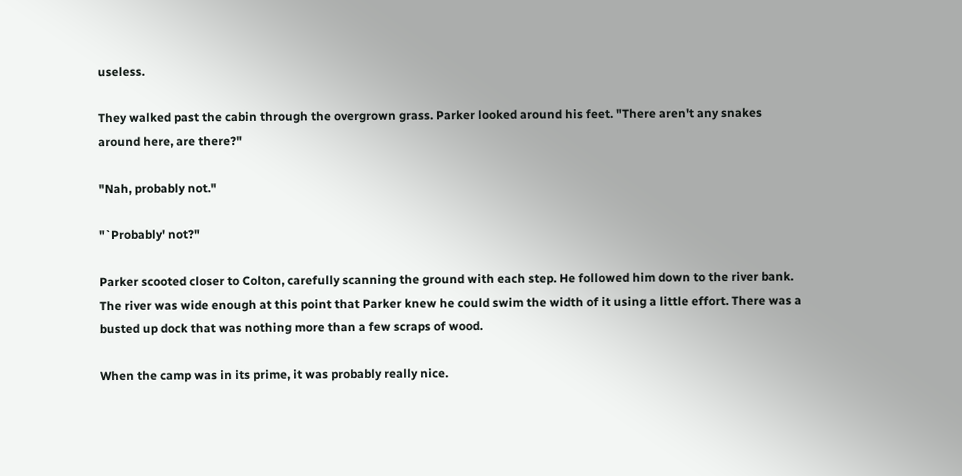useless.

They walked past the cabin through the overgrown grass. Parker looked around his feet. "There aren't any snakes around here, are there?"

"Nah, probably not."

"`Probably' not?"

Parker scooted closer to Colton, carefully scanning the ground with each step. He followed him down to the river bank. The river was wide enough at this point that Parker knew he could swim the width of it using a little effort. There was a busted up dock that was nothing more than a few scraps of wood.

When the camp was in its prime, it was probably really nice.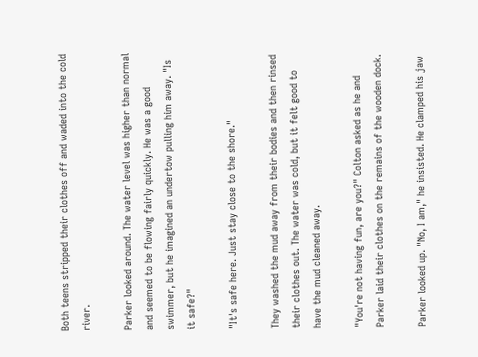Both teens stripped their clothes off and waded into the cold river.

Parker looked around. The water level was higher than normal and seemed to be flowing fairly quickly. He was a good swimmer, but he imagined an undertow pulling him away. "Is it safe?"

"It's safe here. Just stay close to the shore."

They washed the mud away from their bodies and then rinsed their clothes out. The water was cold, but it felt good to have the mud cleaned away.

"You're not having fun, are you?" Colton asked as he and Parker laid their clothes on the remains of the wooden dock.

Parker looked up. "No, I am," he insisted. He clamped his jaw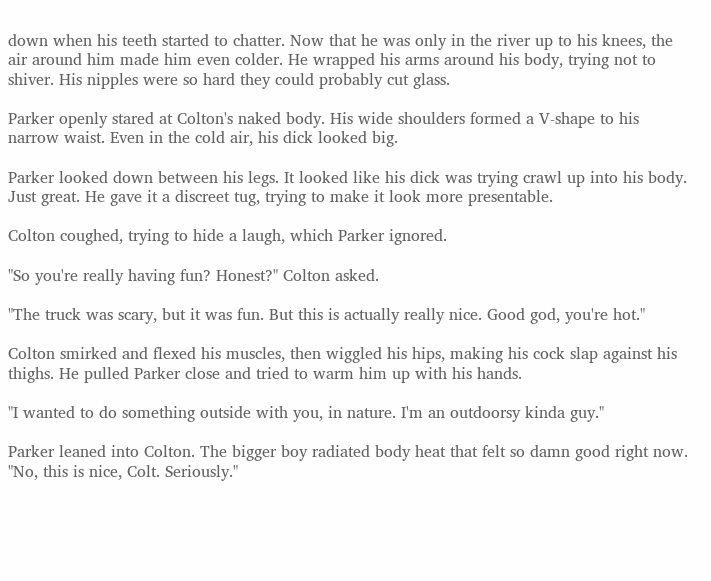down when his teeth started to chatter. Now that he was only in the river up to his knees, the air around him made him even colder. He wrapped his arms around his body, trying not to shiver. His nipples were so hard they could probably cut glass.

Parker openly stared at Colton's naked body. His wide shoulders formed a V-shape to his narrow waist. Even in the cold air, his dick looked big.

Parker looked down between his legs. It looked like his dick was trying crawl up into his body. Just great. He gave it a discreet tug, trying to make it look more presentable.

Colton coughed, trying to hide a laugh, which Parker ignored.

"So you're really having fun? Honest?" Colton asked.

"The truck was scary, but it was fun. But this is actually really nice. Good god, you're hot."

Colton smirked and flexed his muscles, then wiggled his hips, making his cock slap against his thighs. He pulled Parker close and tried to warm him up with his hands.

"I wanted to do something outside with you, in nature. I'm an outdoorsy kinda guy."

Parker leaned into Colton. The bigger boy radiated body heat that felt so damn good right now. "No, this is nice, Colt. Seriously."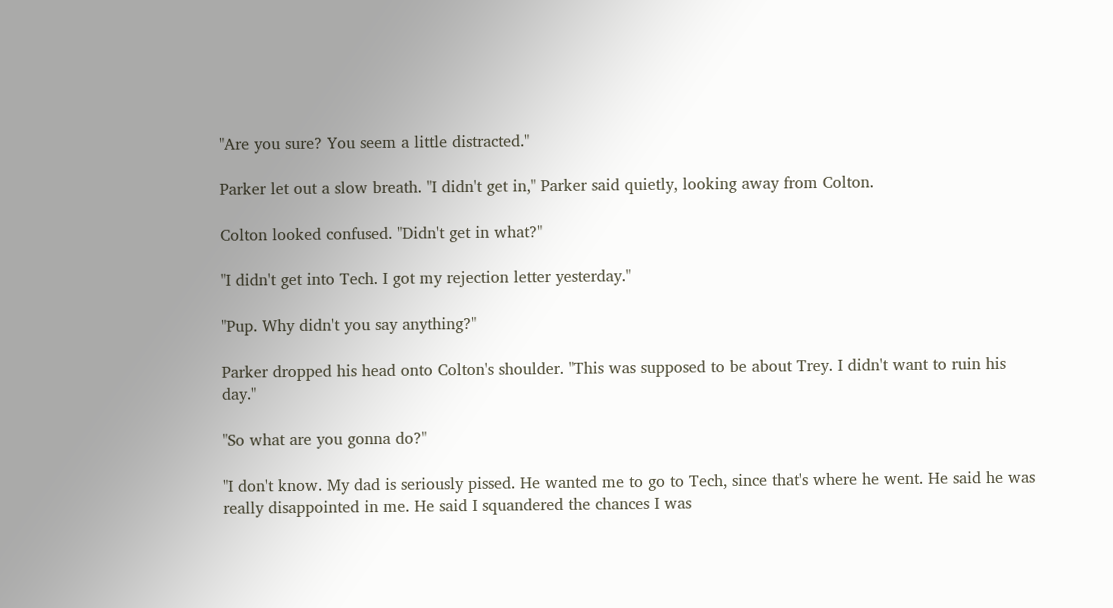"Are you sure? You seem a little distracted."

Parker let out a slow breath. "I didn't get in," Parker said quietly, looking away from Colton.

Colton looked confused. "Didn't get in what?"

"I didn't get into Tech. I got my rejection letter yesterday."

"Pup. Why didn't you say anything?"

Parker dropped his head onto Colton's shoulder. "This was supposed to be about Trey. I didn't want to ruin his day."

"So what are you gonna do?"

"I don't know. My dad is seriously pissed. He wanted me to go to Tech, since that's where he went. He said he was really disappointed in me. He said I squandered the chances I was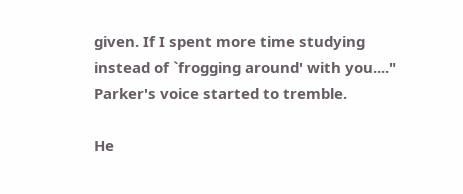given. If I spent more time studying instead of `frogging around' with you...." Parker's voice started to tremble.

He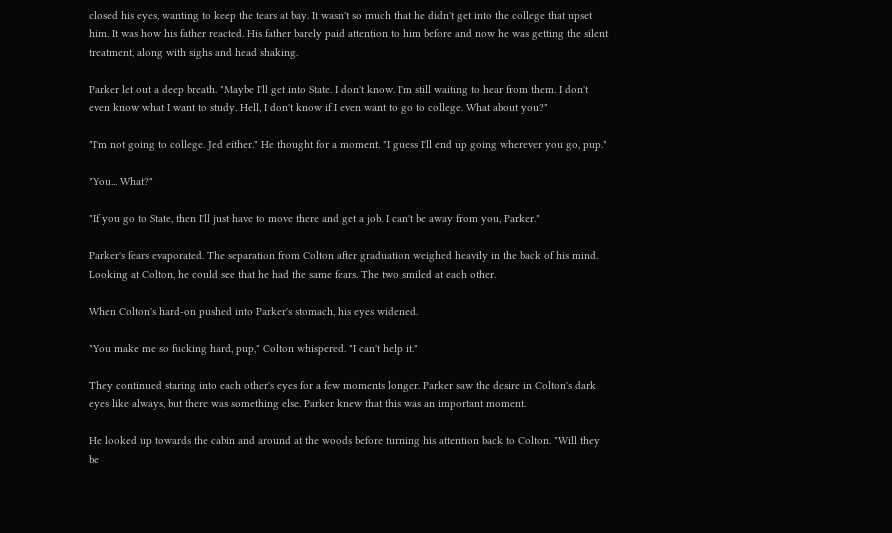closed his eyes, wanting to keep the tears at bay. It wasn't so much that he didn't get into the college that upset him. It was how his father reacted. His father barely paid attention to him before and now he was getting the silent treatment, along with sighs and head shaking.

Parker let out a deep breath. "Maybe I'll get into State. I don't know. I'm still waiting to hear from them. I don't even know what I want to study. Hell, I don't know if I even want to go to college. What about you?"

"I'm not going to college. Jed either." He thought for a moment. "I guess I'll end up going wherever you go, pup."

"You... What?"

"If you go to State, then I'll just have to move there and get a job. I can't be away from you, Parker."

Parker's fears evaporated. The separation from Colton after graduation weighed heavily in the back of his mind. Looking at Colton, he could see that he had the same fears. The two smiled at each other.

When Colton's hard-on pushed into Parker's stomach, his eyes widened.

"You make me so fucking hard, pup," Colton whispered. "I can't help it."

They continued staring into each other's eyes for a few moments longer. Parker saw the desire in Colton's dark eyes like always, but there was something else. Parker knew that this was an important moment.

He looked up towards the cabin and around at the woods before turning his attention back to Colton. "Will they be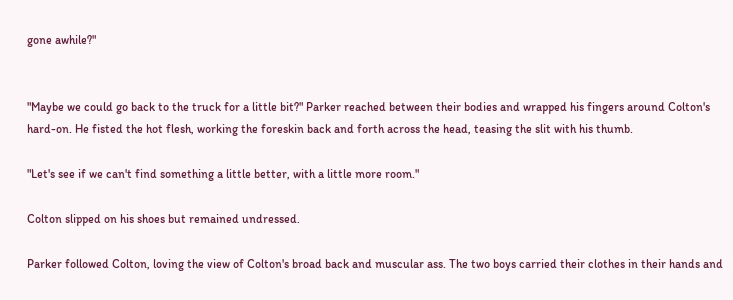gone awhile?"


"Maybe we could go back to the truck for a little bit?" Parker reached between their bodies and wrapped his fingers around Colton's hard-on. He fisted the hot flesh, working the foreskin back and forth across the head, teasing the slit with his thumb.

"Let's see if we can't find something a little better, with a little more room."

Colton slipped on his shoes but remained undressed.

Parker followed Colton, loving the view of Colton's broad back and muscular ass. The two boys carried their clothes in their hands and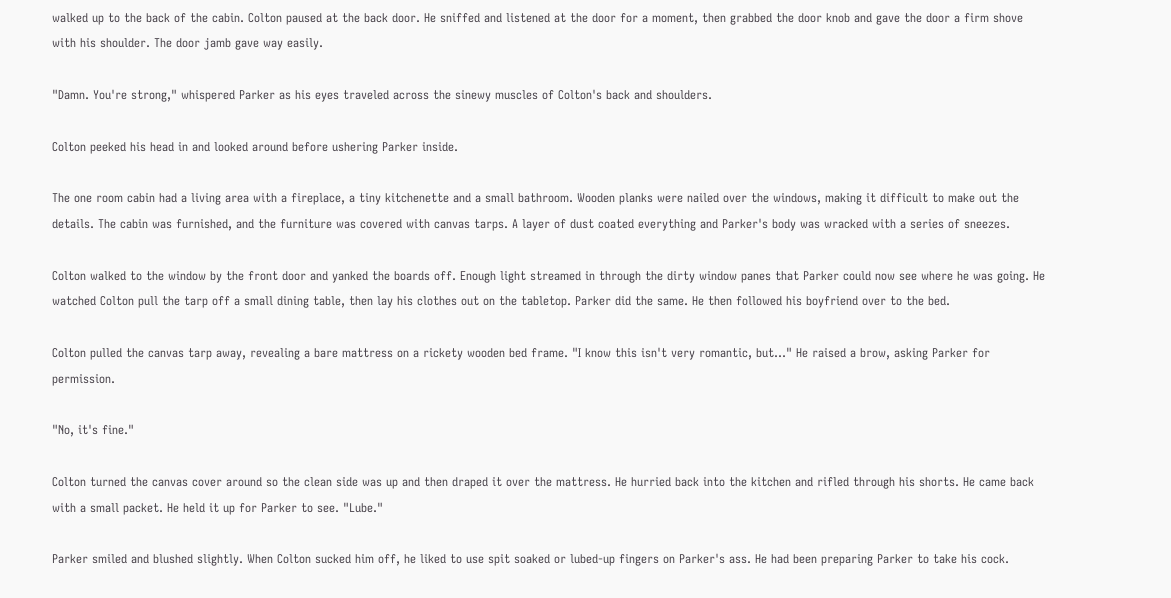walked up to the back of the cabin. Colton paused at the back door. He sniffed and listened at the door for a moment, then grabbed the door knob and gave the door a firm shove with his shoulder. The door jamb gave way easily.

"Damn. You're strong," whispered Parker as his eyes traveled across the sinewy muscles of Colton's back and shoulders.

Colton peeked his head in and looked around before ushering Parker inside.

The one room cabin had a living area with a fireplace, a tiny kitchenette and a small bathroom. Wooden planks were nailed over the windows, making it difficult to make out the details. The cabin was furnished, and the furniture was covered with canvas tarps. A layer of dust coated everything and Parker's body was wracked with a series of sneezes.

Colton walked to the window by the front door and yanked the boards off. Enough light streamed in through the dirty window panes that Parker could now see where he was going. He watched Colton pull the tarp off a small dining table, then lay his clothes out on the tabletop. Parker did the same. He then followed his boyfriend over to the bed.

Colton pulled the canvas tarp away, revealing a bare mattress on a rickety wooden bed frame. "I know this isn't very romantic, but..." He raised a brow, asking Parker for permission.

"No, it's fine."

Colton turned the canvas cover around so the clean side was up and then draped it over the mattress. He hurried back into the kitchen and rifled through his shorts. He came back with a small packet. He held it up for Parker to see. "Lube."

Parker smiled and blushed slightly. When Colton sucked him off, he liked to use spit soaked or lubed-up fingers on Parker's ass. He had been preparing Parker to take his cock.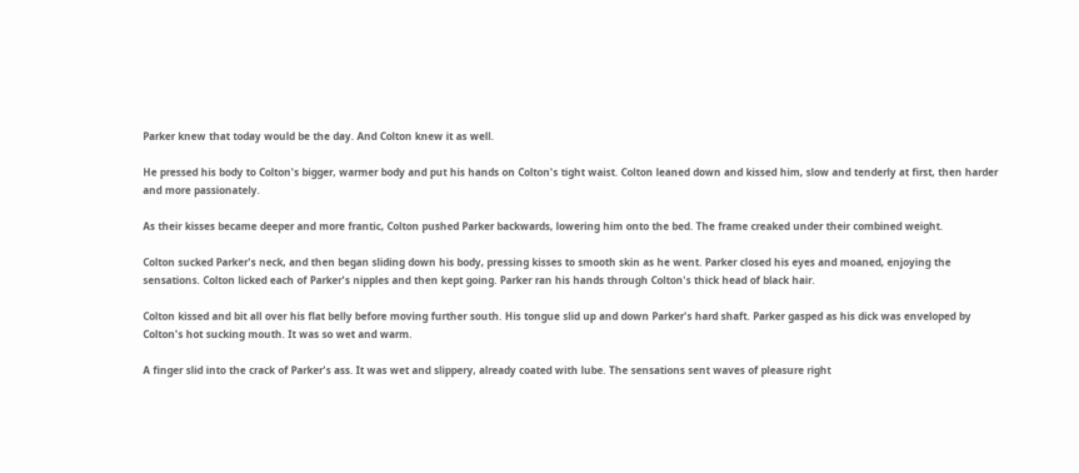Parker knew that today would be the day. And Colton knew it as well.

He pressed his body to Colton's bigger, warmer body and put his hands on Colton's tight waist. Colton leaned down and kissed him, slow and tenderly at first, then harder and more passionately.

As their kisses became deeper and more frantic, Colton pushed Parker backwards, lowering him onto the bed. The frame creaked under their combined weight.

Colton sucked Parker's neck, and then began sliding down his body, pressing kisses to smooth skin as he went. Parker closed his eyes and moaned, enjoying the sensations. Colton licked each of Parker's nipples and then kept going. Parker ran his hands through Colton's thick head of black hair.

Colton kissed and bit all over his flat belly before moving further south. His tongue slid up and down Parker's hard shaft. Parker gasped as his dick was enveloped by Colton's hot sucking mouth. It was so wet and warm.

A finger slid into the crack of Parker's ass. It was wet and slippery, already coated with lube. The sensations sent waves of pleasure right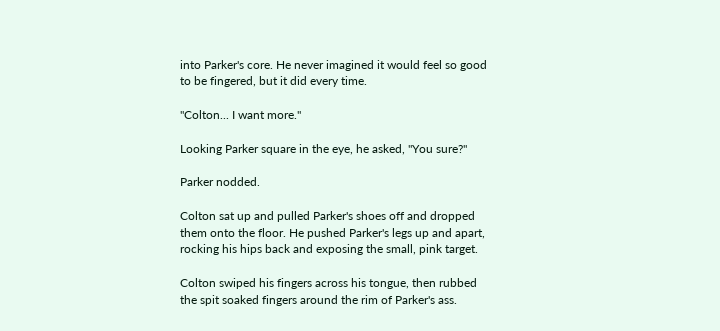into Parker's core. He never imagined it would feel so good to be fingered, but it did every time.

"Colton... I want more."

Looking Parker square in the eye, he asked, "You sure?"

Parker nodded.

Colton sat up and pulled Parker's shoes off and dropped them onto the floor. He pushed Parker's legs up and apart, rocking his hips back and exposing the small, pink target.

Colton swiped his fingers across his tongue, then rubbed the spit soaked fingers around the rim of Parker's ass.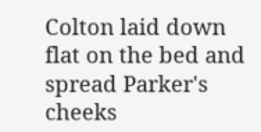Colton laid down flat on the bed and spread Parker's cheeks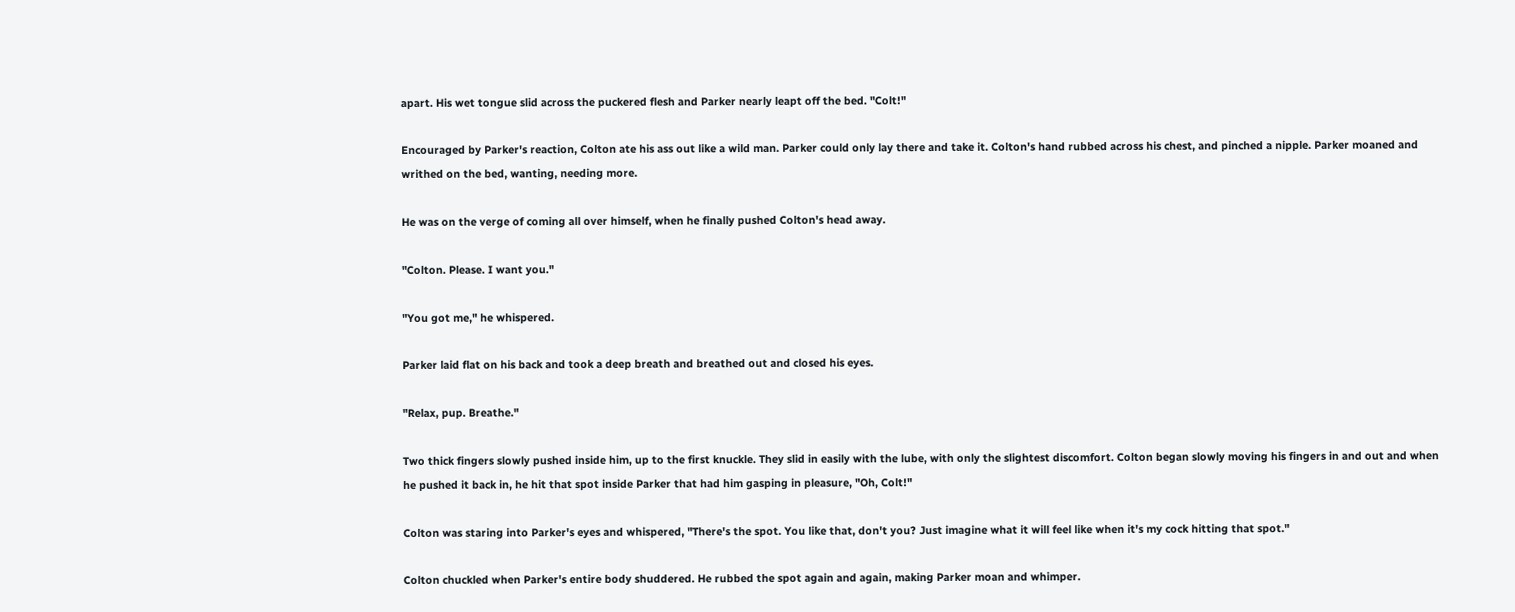apart. His wet tongue slid across the puckered flesh and Parker nearly leapt off the bed. "Colt!"

Encouraged by Parker's reaction, Colton ate his ass out like a wild man. Parker could only lay there and take it. Colton's hand rubbed across his chest, and pinched a nipple. Parker moaned and writhed on the bed, wanting, needing more.

He was on the verge of coming all over himself, when he finally pushed Colton's head away.

"Colton. Please. I want you."

"You got me," he whispered.

Parker laid flat on his back and took a deep breath and breathed out and closed his eyes.

"Relax, pup. Breathe."

Two thick fingers slowly pushed inside him, up to the first knuckle. They slid in easily with the lube, with only the slightest discomfort. Colton began slowly moving his fingers in and out and when he pushed it back in, he hit that spot inside Parker that had him gasping in pleasure, "Oh, Colt!"

Colton was staring into Parker's eyes and whispered, "There's the spot. You like that, don't you? Just imagine what it will feel like when it's my cock hitting that spot."

Colton chuckled when Parker's entire body shuddered. He rubbed the spot again and again, making Parker moan and whimper.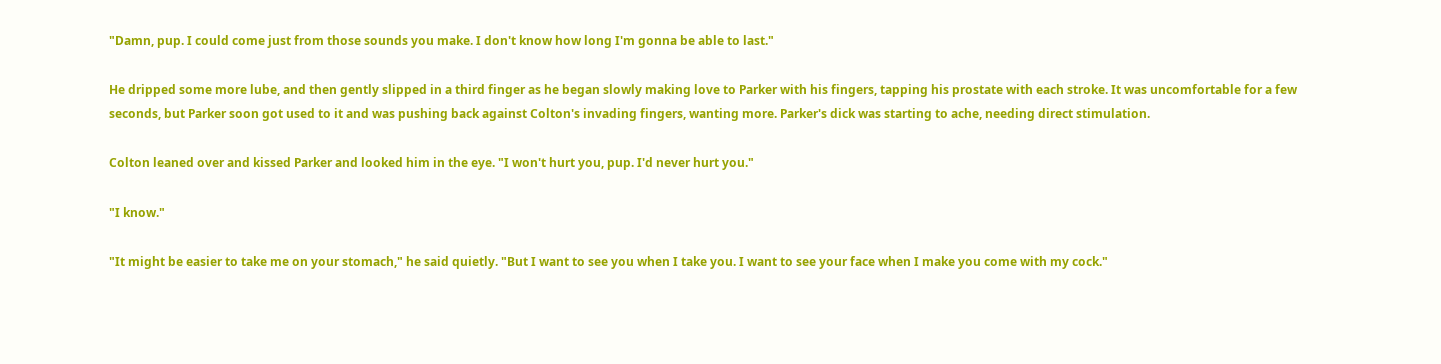"Damn, pup. I could come just from those sounds you make. I don't know how long I'm gonna be able to last."

He dripped some more lube, and then gently slipped in a third finger as he began slowly making love to Parker with his fingers, tapping his prostate with each stroke. It was uncomfortable for a few seconds, but Parker soon got used to it and was pushing back against Colton's invading fingers, wanting more. Parker's dick was starting to ache, needing direct stimulation.

Colton leaned over and kissed Parker and looked him in the eye. "I won't hurt you, pup. I'd never hurt you."

"I know."

"It might be easier to take me on your stomach," he said quietly. "But I want to see you when I take you. I want to see your face when I make you come with my cock."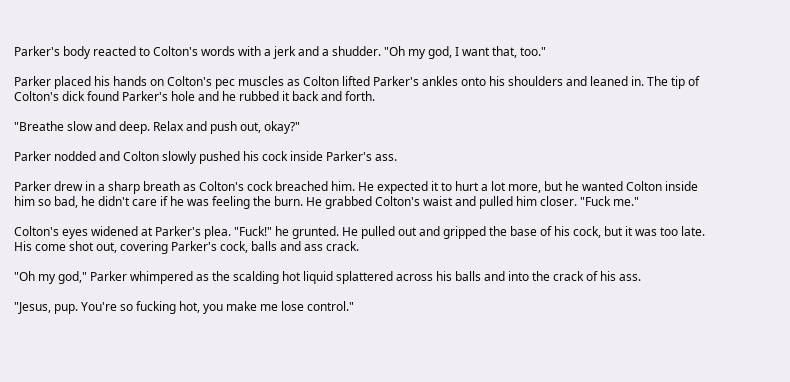Parker's body reacted to Colton's words with a jerk and a shudder. "Oh my god, I want that, too."

Parker placed his hands on Colton's pec muscles as Colton lifted Parker's ankles onto his shoulders and leaned in. The tip of Colton's dick found Parker's hole and he rubbed it back and forth.

"Breathe slow and deep. Relax and push out, okay?"

Parker nodded and Colton slowly pushed his cock inside Parker's ass.

Parker drew in a sharp breath as Colton's cock breached him. He expected it to hurt a lot more, but he wanted Colton inside him so bad, he didn't care if he was feeling the burn. He grabbed Colton's waist and pulled him closer. "Fuck me."

Colton's eyes widened at Parker's plea. "Fuck!" he grunted. He pulled out and gripped the base of his cock, but it was too late. His come shot out, covering Parker's cock, balls and ass crack.

"Oh my god," Parker whimpered as the scalding hot liquid splattered across his balls and into the crack of his ass.

"Jesus, pup. You're so fucking hot, you make me lose control."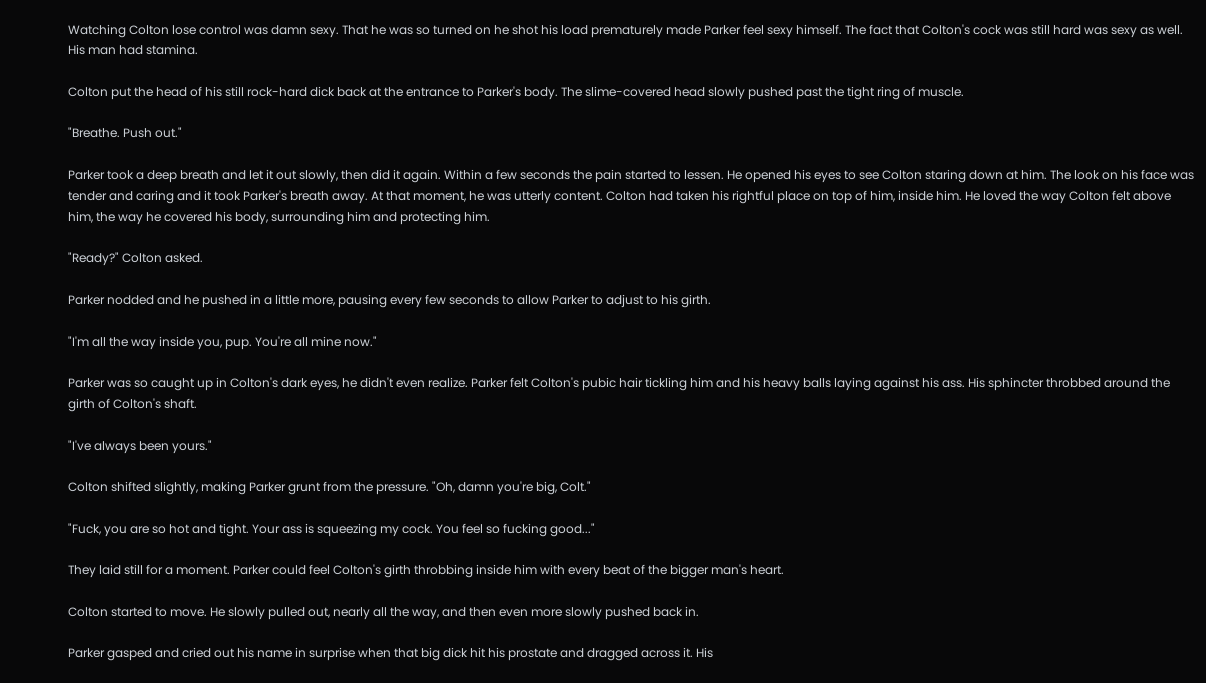Watching Colton lose control was damn sexy. That he was so turned on he shot his load prematurely made Parker feel sexy himself. The fact that Colton's cock was still hard was sexy as well. His man had stamina.

Colton put the head of his still rock-hard dick back at the entrance to Parker's body. The slime-covered head slowly pushed past the tight ring of muscle.

"Breathe. Push out."

Parker took a deep breath and let it out slowly, then did it again. Within a few seconds the pain started to lessen. He opened his eyes to see Colton staring down at him. The look on his face was tender and caring and it took Parker's breath away. At that moment, he was utterly content. Colton had taken his rightful place on top of him, inside him. He loved the way Colton felt above him, the way he covered his body, surrounding him and protecting him.

"Ready?" Colton asked.

Parker nodded and he pushed in a little more, pausing every few seconds to allow Parker to adjust to his girth.

"I'm all the way inside you, pup. You're all mine now."

Parker was so caught up in Colton's dark eyes, he didn't even realize. Parker felt Colton's pubic hair tickling him and his heavy balls laying against his ass. His sphincter throbbed around the girth of Colton's shaft.

"I've always been yours."

Colton shifted slightly, making Parker grunt from the pressure. "Oh, damn you're big, Colt."

"Fuck, you are so hot and tight. Your ass is squeezing my cock. You feel so fucking good..."

They laid still for a moment. Parker could feel Colton's girth throbbing inside him with every beat of the bigger man's heart.

Colton started to move. He slowly pulled out, nearly all the way, and then even more slowly pushed back in.

Parker gasped and cried out his name in surprise when that big dick hit his prostate and dragged across it. His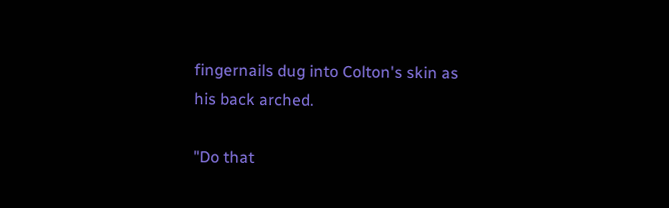fingernails dug into Colton's skin as his back arched.

"Do that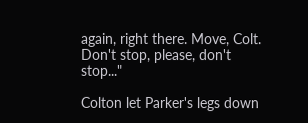again, right there. Move, Colt. Don't stop, please, don't stop..."

Colton let Parker's legs down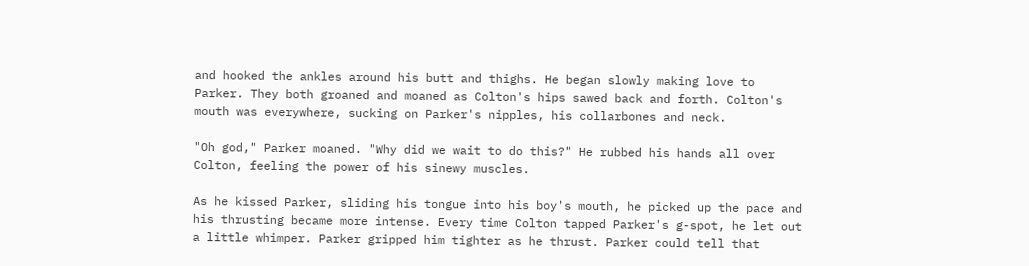and hooked the ankles around his butt and thighs. He began slowly making love to Parker. They both groaned and moaned as Colton's hips sawed back and forth. Colton's mouth was everywhere, sucking on Parker's nipples, his collarbones and neck.

"Oh god," Parker moaned. "Why did we wait to do this?" He rubbed his hands all over Colton, feeling the power of his sinewy muscles.

As he kissed Parker, sliding his tongue into his boy's mouth, he picked up the pace and his thrusting became more intense. Every time Colton tapped Parker's g-spot, he let out a little whimper. Parker gripped him tighter as he thrust. Parker could tell that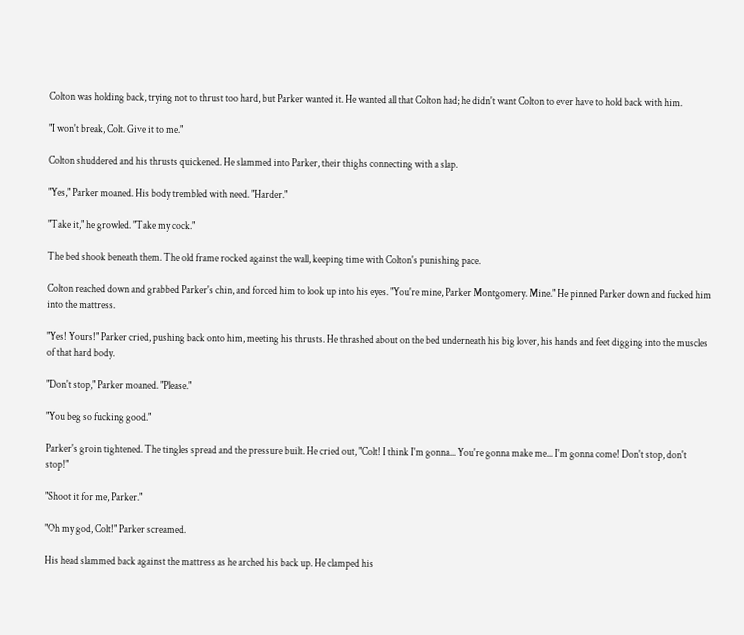Colton was holding back, trying not to thrust too hard, but Parker wanted it. He wanted all that Colton had; he didn't want Colton to ever have to hold back with him.

"I won't break, Colt. Give it to me."

Colton shuddered and his thrusts quickened. He slammed into Parker, their thighs connecting with a slap.

"Yes," Parker moaned. His body trembled with need. "Harder."

"Take it," he growled. "Take my cock."

The bed shook beneath them. The old frame rocked against the wall, keeping time with Colton's punishing pace.

Colton reached down and grabbed Parker's chin, and forced him to look up into his eyes. "You're mine, Parker Montgomery. Mine." He pinned Parker down and fucked him into the mattress.

"Yes! Yours!" Parker cried, pushing back onto him, meeting his thrusts. He thrashed about on the bed underneath his big lover, his hands and feet digging into the muscles of that hard body.

"Don't stop," Parker moaned. "Please."

"You beg so fucking good."

Parker's groin tightened. The tingles spread and the pressure built. He cried out, "Colt! I think I'm gonna... You're gonna make me... I'm gonna come! Don't stop, don't stop!"

"Shoot it for me, Parker."

"Oh my god, Colt!" Parker screamed.

His head slammed back against the mattress as he arched his back up. He clamped his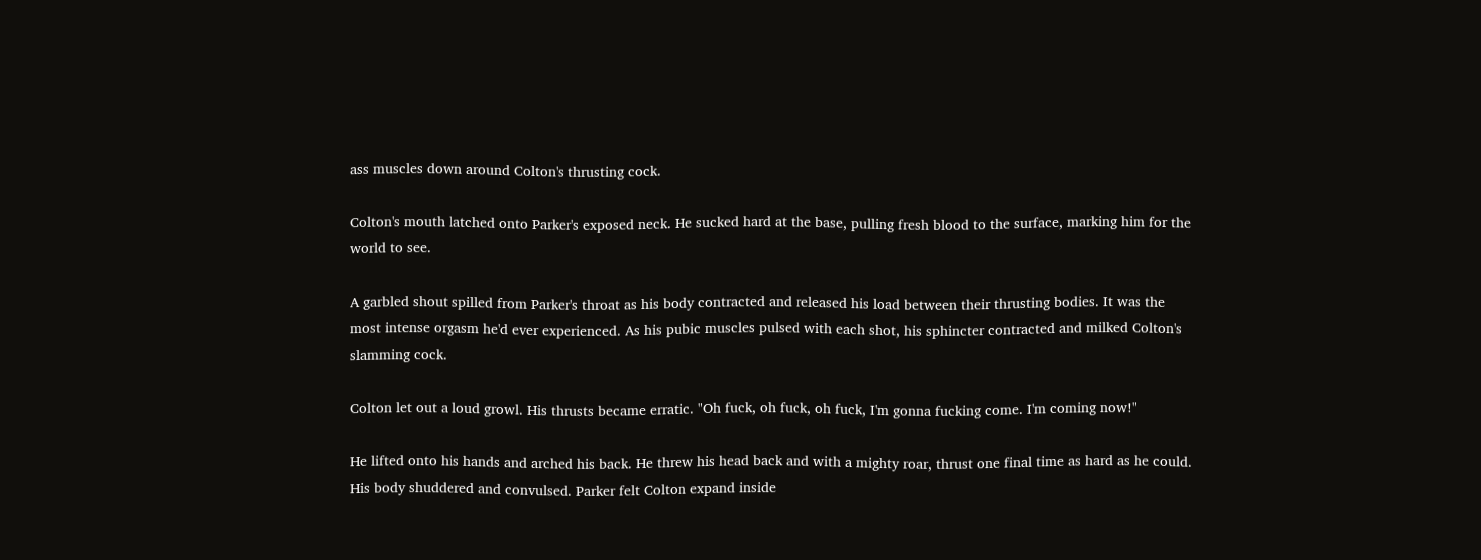ass muscles down around Colton's thrusting cock.

Colton's mouth latched onto Parker's exposed neck. He sucked hard at the base, pulling fresh blood to the surface, marking him for the world to see.

A garbled shout spilled from Parker's throat as his body contracted and released his load between their thrusting bodies. It was the most intense orgasm he'd ever experienced. As his pubic muscles pulsed with each shot, his sphincter contracted and milked Colton's slamming cock.

Colton let out a loud growl. His thrusts became erratic. "Oh fuck, oh fuck, oh fuck, I'm gonna fucking come. I'm coming now!"

He lifted onto his hands and arched his back. He threw his head back and with a mighty roar, thrust one final time as hard as he could. His body shuddered and convulsed. Parker felt Colton expand inside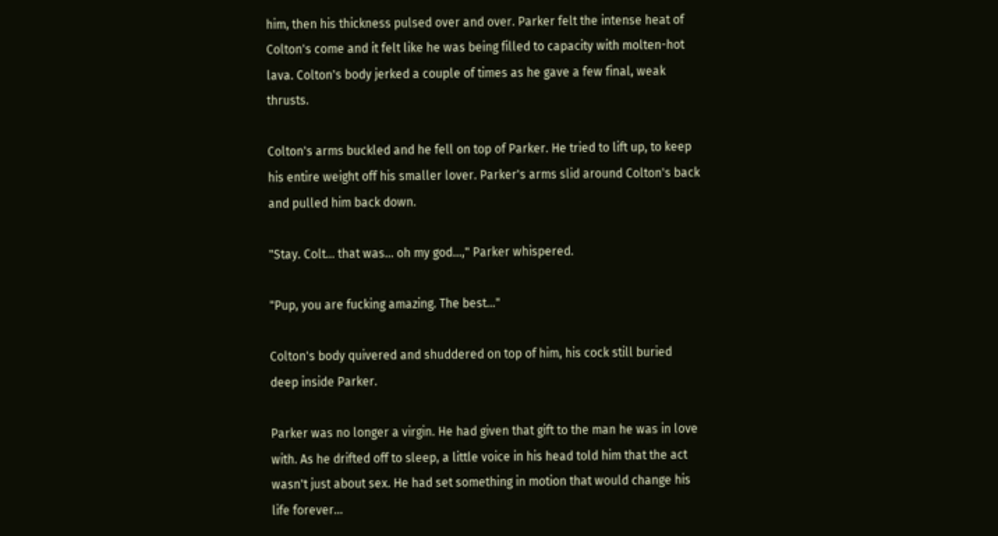him, then his thickness pulsed over and over. Parker felt the intense heat of Colton's come and it felt like he was being filled to capacity with molten-hot lava. Colton's body jerked a couple of times as he gave a few final, weak thrusts.

Colton's arms buckled and he fell on top of Parker. He tried to lift up, to keep his entire weight off his smaller lover. Parker's arms slid around Colton's back and pulled him back down.

"Stay. Colt... that was... oh my god...," Parker whispered.

"Pup, you are fucking amazing. The best..."

Colton's body quivered and shuddered on top of him, his cock still buried deep inside Parker.

Parker was no longer a virgin. He had given that gift to the man he was in love with. As he drifted off to sleep, a little voice in his head told him that the act wasn't just about sex. He had set something in motion that would change his life forever...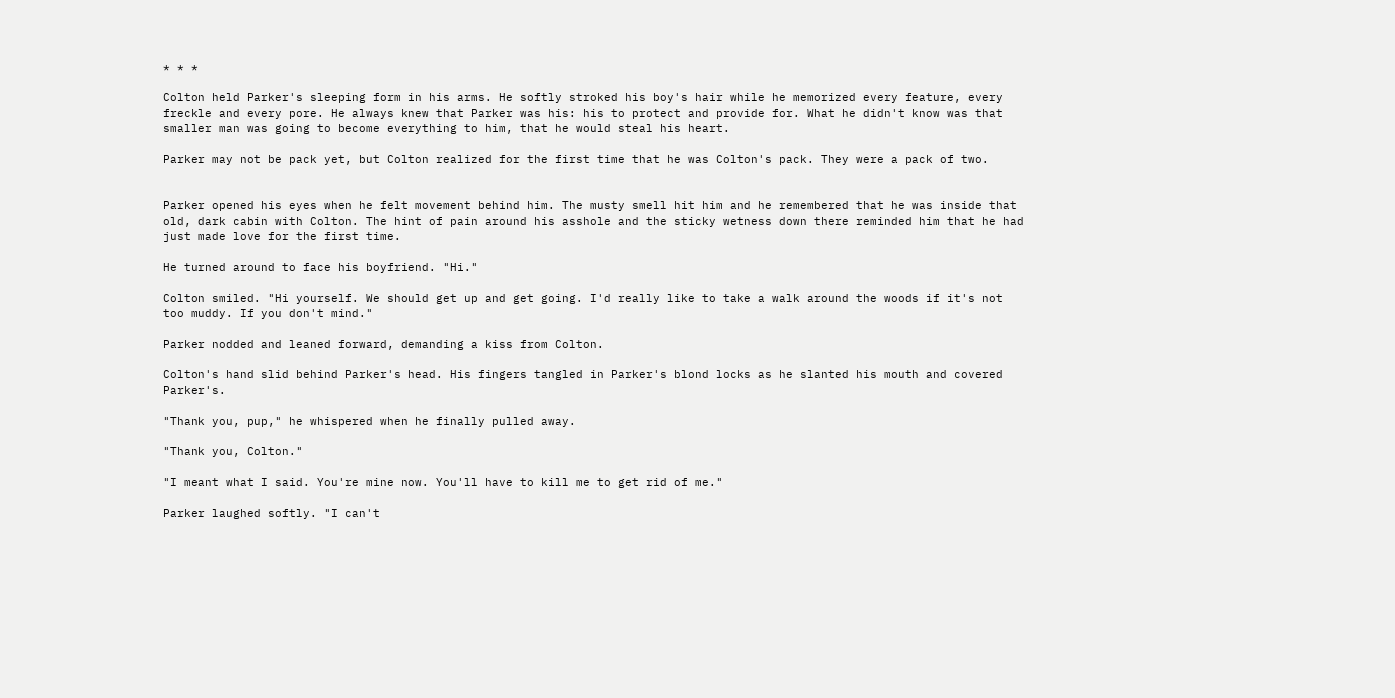* * *

Colton held Parker's sleeping form in his arms. He softly stroked his boy's hair while he memorized every feature, every freckle and every pore. He always knew that Parker was his: his to protect and provide for. What he didn't know was that smaller man was going to become everything to him, that he would steal his heart.

Parker may not be pack yet, but Colton realized for the first time that he was Colton's pack. They were a pack of two.


Parker opened his eyes when he felt movement behind him. The musty smell hit him and he remembered that he was inside that old, dark cabin with Colton. The hint of pain around his asshole and the sticky wetness down there reminded him that he had just made love for the first time.

He turned around to face his boyfriend. "Hi."

Colton smiled. "Hi yourself. We should get up and get going. I'd really like to take a walk around the woods if it's not too muddy. If you don't mind."

Parker nodded and leaned forward, demanding a kiss from Colton.

Colton's hand slid behind Parker's head. His fingers tangled in Parker's blond locks as he slanted his mouth and covered Parker's.

"Thank you, pup," he whispered when he finally pulled away.

"Thank you, Colton."

"I meant what I said. You're mine now. You'll have to kill me to get rid of me."

Parker laughed softly. "I can't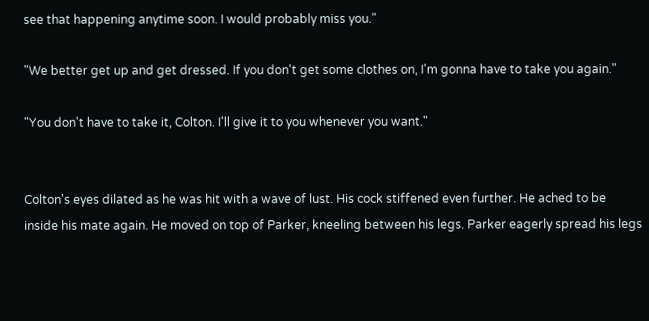see that happening anytime soon. I would probably miss you."

"We better get up and get dressed. If you don't get some clothes on, I'm gonna have to take you again."

"You don't have to take it, Colton. I'll give it to you whenever you want."


Colton's eyes dilated as he was hit with a wave of lust. His cock stiffened even further. He ached to be inside his mate again. He moved on top of Parker, kneeling between his legs. Parker eagerly spread his legs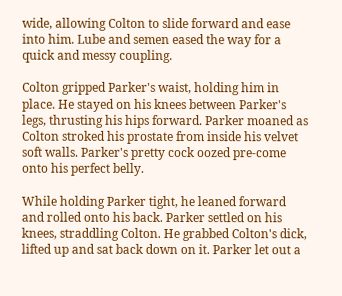wide, allowing Colton to slide forward and ease into him. Lube and semen eased the way for a quick and messy coupling.

Colton gripped Parker's waist, holding him in place. He stayed on his knees between Parker's legs, thrusting his hips forward. Parker moaned as Colton stroked his prostate from inside his velvet soft walls. Parker's pretty cock oozed pre-come onto his perfect belly.

While holding Parker tight, he leaned forward and rolled onto his back. Parker settled on his knees, straddling Colton. He grabbed Colton's dick, lifted up and sat back down on it. Parker let out a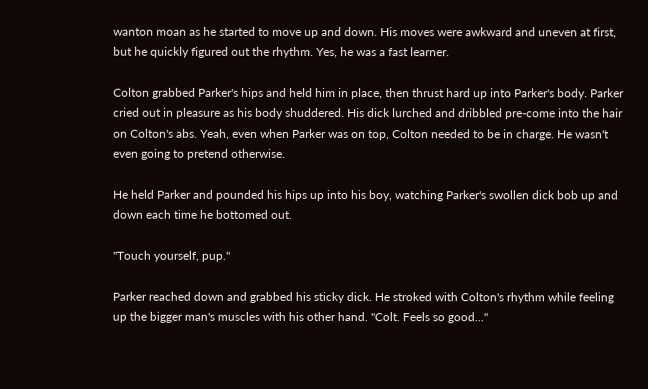wanton moan as he started to move up and down. His moves were awkward and uneven at first, but he quickly figured out the rhythm. Yes, he was a fast learner.

Colton grabbed Parker's hips and held him in place, then thrust hard up into Parker's body. Parker cried out in pleasure as his body shuddered. His dick lurched and dribbled pre-come into the hair on Colton's abs. Yeah, even when Parker was on top, Colton needed to be in charge. He wasn't even going to pretend otherwise.

He held Parker and pounded his hips up into his boy, watching Parker's swollen dick bob up and down each time he bottomed out.

"Touch yourself, pup."

Parker reached down and grabbed his sticky dick. He stroked with Colton's rhythm while feeling up the bigger man's muscles with his other hand. "Colt. Feels so good..."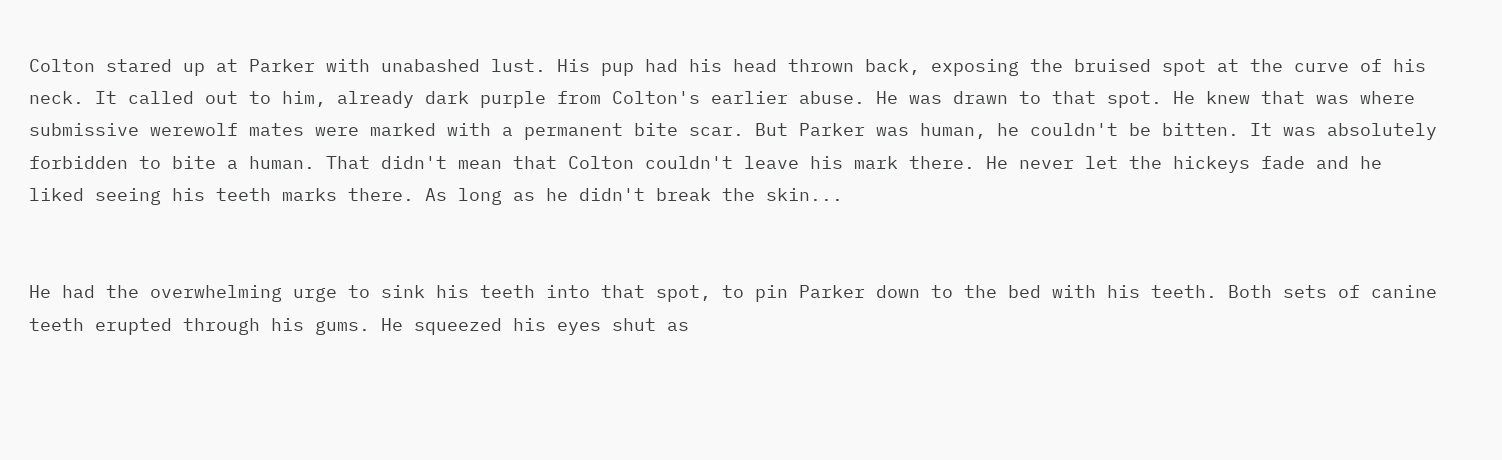Colton stared up at Parker with unabashed lust. His pup had his head thrown back, exposing the bruised spot at the curve of his neck. It called out to him, already dark purple from Colton's earlier abuse. He was drawn to that spot. He knew that was where submissive werewolf mates were marked with a permanent bite scar. But Parker was human, he couldn't be bitten. It was absolutely forbidden to bite a human. That didn't mean that Colton couldn't leave his mark there. He never let the hickeys fade and he liked seeing his teeth marks there. As long as he didn't break the skin...


He had the overwhelming urge to sink his teeth into that spot, to pin Parker down to the bed with his teeth. Both sets of canine teeth erupted through his gums. He squeezed his eyes shut as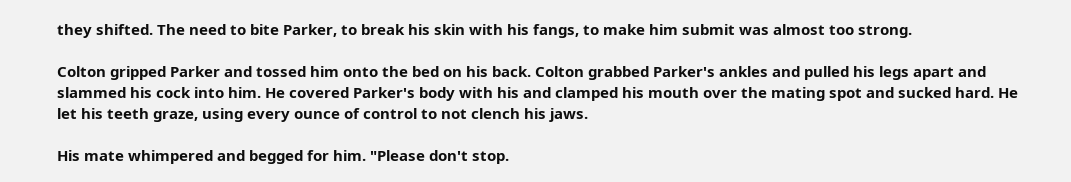they shifted. The need to bite Parker, to break his skin with his fangs, to make him submit was almost too strong.

Colton gripped Parker and tossed him onto the bed on his back. Colton grabbed Parker's ankles and pulled his legs apart and slammed his cock into him. He covered Parker's body with his and clamped his mouth over the mating spot and sucked hard. He let his teeth graze, using every ounce of control to not clench his jaws.

His mate whimpered and begged for him. "Please don't stop.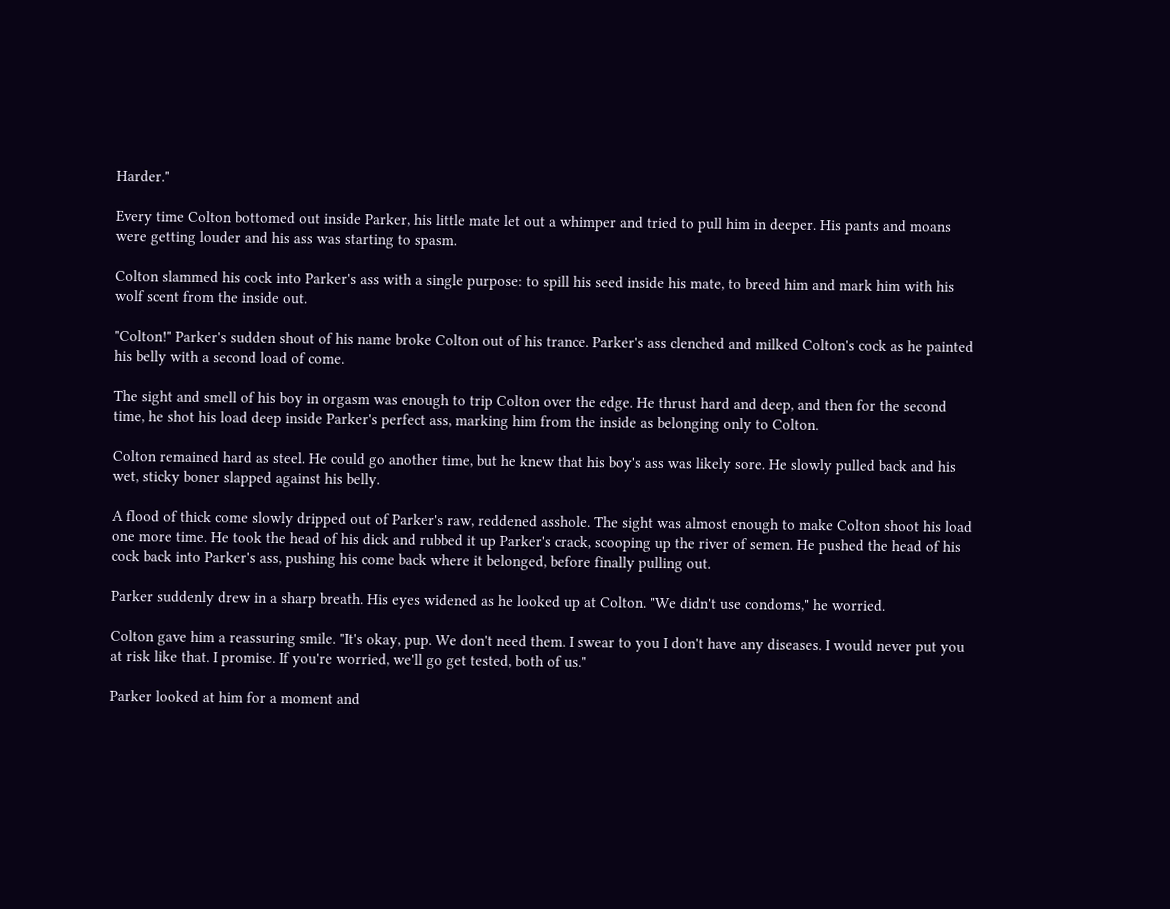Harder."

Every time Colton bottomed out inside Parker, his little mate let out a whimper and tried to pull him in deeper. His pants and moans were getting louder and his ass was starting to spasm.

Colton slammed his cock into Parker's ass with a single purpose: to spill his seed inside his mate, to breed him and mark him with his wolf scent from the inside out.

"Colton!" Parker's sudden shout of his name broke Colton out of his trance. Parker's ass clenched and milked Colton's cock as he painted his belly with a second load of come.

The sight and smell of his boy in orgasm was enough to trip Colton over the edge. He thrust hard and deep, and then for the second time, he shot his load deep inside Parker's perfect ass, marking him from the inside as belonging only to Colton.

Colton remained hard as steel. He could go another time, but he knew that his boy's ass was likely sore. He slowly pulled back and his wet, sticky boner slapped against his belly.

A flood of thick come slowly dripped out of Parker's raw, reddened asshole. The sight was almost enough to make Colton shoot his load one more time. He took the head of his dick and rubbed it up Parker's crack, scooping up the river of semen. He pushed the head of his cock back into Parker's ass, pushing his come back where it belonged, before finally pulling out.

Parker suddenly drew in a sharp breath. His eyes widened as he looked up at Colton. "We didn't use condoms," he worried.

Colton gave him a reassuring smile. "It's okay, pup. We don't need them. I swear to you I don't have any diseases. I would never put you at risk like that. I promise. If you're worried, we'll go get tested, both of us."

Parker looked at him for a moment and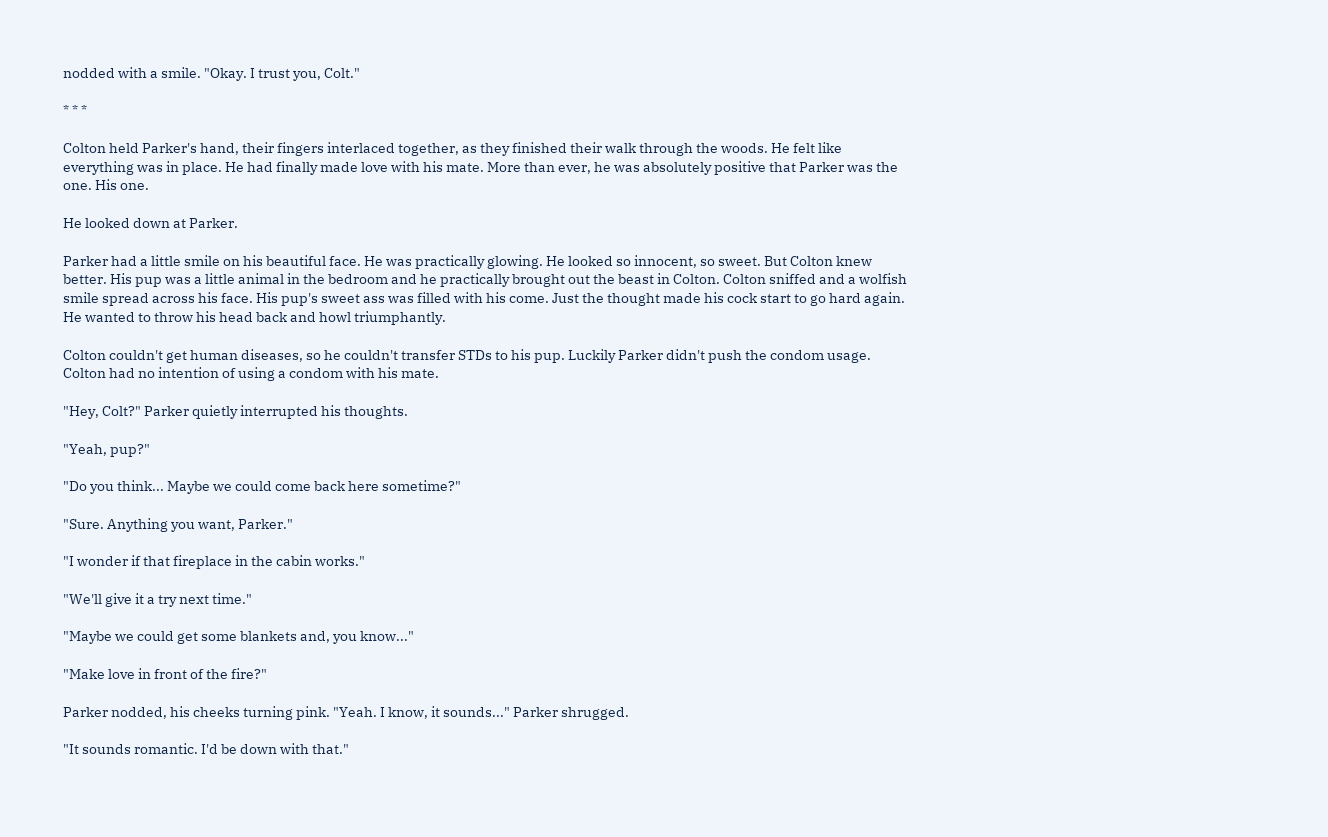nodded with a smile. "Okay. I trust you, Colt."

* * *

Colton held Parker's hand, their fingers interlaced together, as they finished their walk through the woods. He felt like everything was in place. He had finally made love with his mate. More than ever, he was absolutely positive that Parker was the one. His one.

He looked down at Parker.

Parker had a little smile on his beautiful face. He was practically glowing. He looked so innocent, so sweet. But Colton knew better. His pup was a little animal in the bedroom and he practically brought out the beast in Colton. Colton sniffed and a wolfish smile spread across his face. His pup's sweet ass was filled with his come. Just the thought made his cock start to go hard again. He wanted to throw his head back and howl triumphantly.

Colton couldn't get human diseases, so he couldn't transfer STDs to his pup. Luckily Parker didn't push the condom usage. Colton had no intention of using a condom with his mate.

"Hey, Colt?" Parker quietly interrupted his thoughts.

"Yeah, pup?"

"Do you think... Maybe we could come back here sometime?"

"Sure. Anything you want, Parker."

"I wonder if that fireplace in the cabin works."

"We'll give it a try next time."

"Maybe we could get some blankets and, you know..."

"Make love in front of the fire?"

Parker nodded, his cheeks turning pink. "Yeah. I know, it sounds..." Parker shrugged.

"It sounds romantic. I'd be down with that."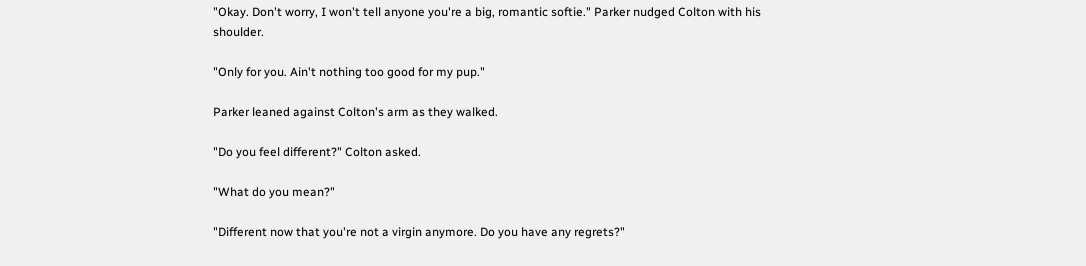"Okay. Don't worry, I won't tell anyone you're a big, romantic softie." Parker nudged Colton with his shoulder.

"Only for you. Ain't nothing too good for my pup."

Parker leaned against Colton's arm as they walked.

"Do you feel different?" Colton asked.

"What do you mean?"

"Different now that you're not a virgin anymore. Do you have any regrets?"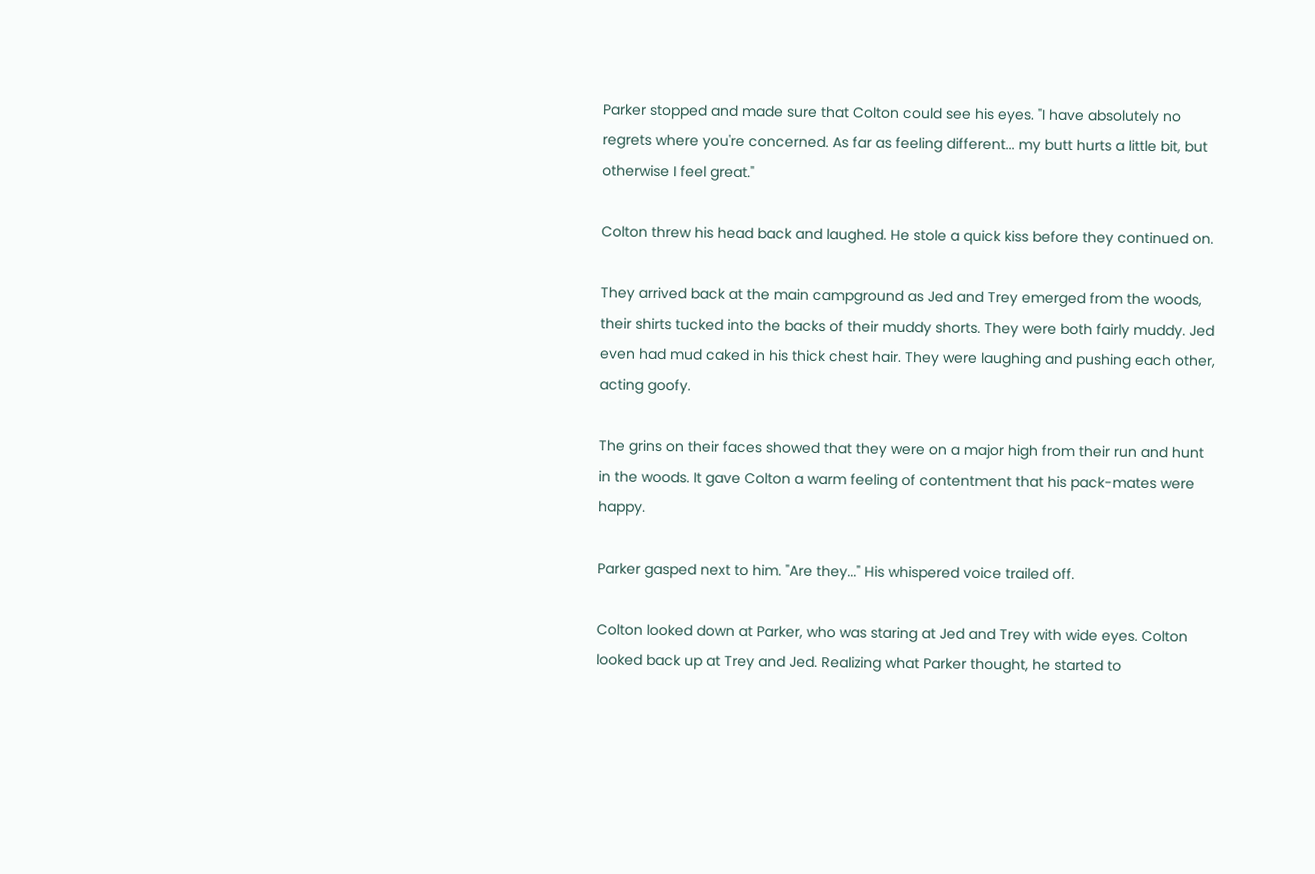Parker stopped and made sure that Colton could see his eyes. "I have absolutely no regrets where you're concerned. As far as feeling different... my butt hurts a little bit, but otherwise I feel great."

Colton threw his head back and laughed. He stole a quick kiss before they continued on.

They arrived back at the main campground as Jed and Trey emerged from the woods, their shirts tucked into the backs of their muddy shorts. They were both fairly muddy. Jed even had mud caked in his thick chest hair. They were laughing and pushing each other, acting goofy.

The grins on their faces showed that they were on a major high from their run and hunt in the woods. It gave Colton a warm feeling of contentment that his pack-mates were happy.

Parker gasped next to him. "Are they..." His whispered voice trailed off.

Colton looked down at Parker, who was staring at Jed and Trey with wide eyes. Colton looked back up at Trey and Jed. Realizing what Parker thought, he started to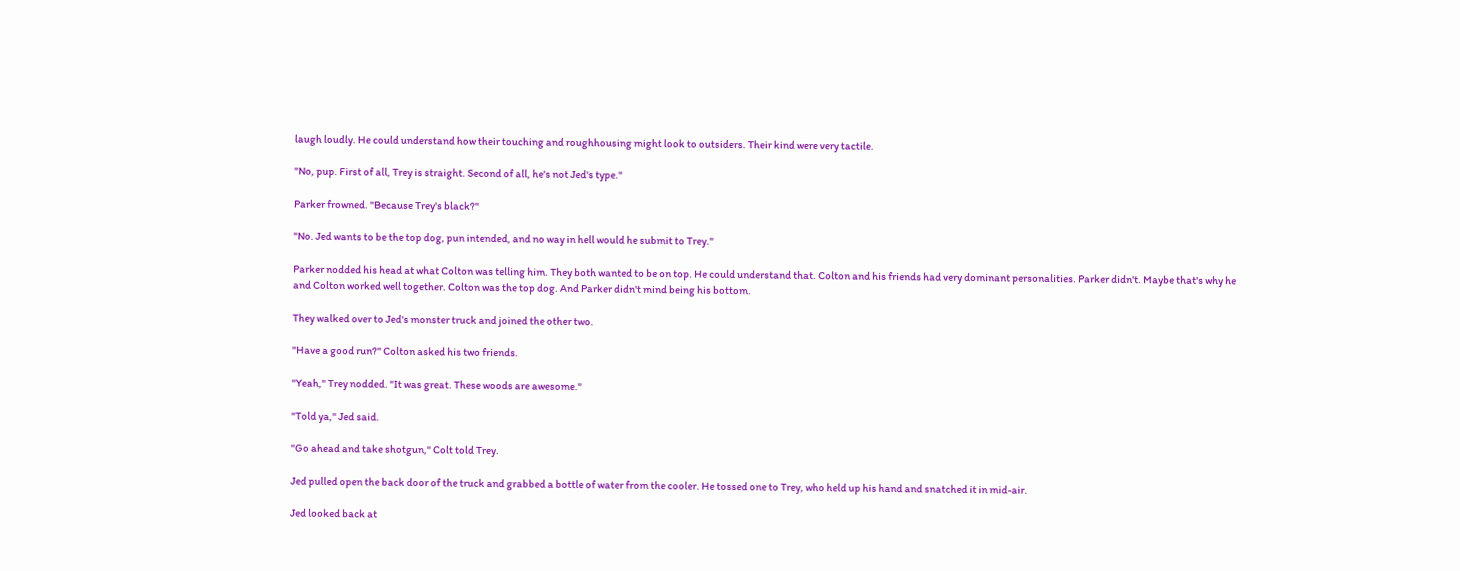laugh loudly. He could understand how their touching and roughhousing might look to outsiders. Their kind were very tactile.

"No, pup. First of all, Trey is straight. Second of all, he's not Jed's type."

Parker frowned. "Because Trey's black?"

"No. Jed wants to be the top dog, pun intended, and no way in hell would he submit to Trey."

Parker nodded his head at what Colton was telling him. They both wanted to be on top. He could understand that. Colton and his friends had very dominant personalities. Parker didn't. Maybe that's why he and Colton worked well together. Colton was the top dog. And Parker didn't mind being his bottom.

They walked over to Jed's monster truck and joined the other two.

"Have a good run?" Colton asked his two friends.

"Yeah," Trey nodded. "It was great. These woods are awesome."

"Told ya," Jed said.

"Go ahead and take shotgun," Colt told Trey.

Jed pulled open the back door of the truck and grabbed a bottle of water from the cooler. He tossed one to Trey, who held up his hand and snatched it in mid-air.

Jed looked back at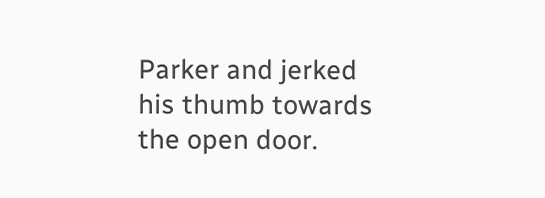Parker and jerked his thumb towards the open door.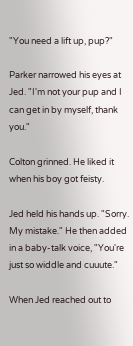"You need a lift up, pup?"

Parker narrowed his eyes at Jed. "I'm not your pup and I can get in by myself, thank you."

Colton grinned. He liked it when his boy got feisty.

Jed held his hands up. "Sorry. My mistake." He then added in a baby-talk voice, "You're just so widdle and cuuute."

When Jed reached out to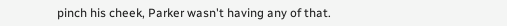pinch his cheek, Parker wasn't having any of that.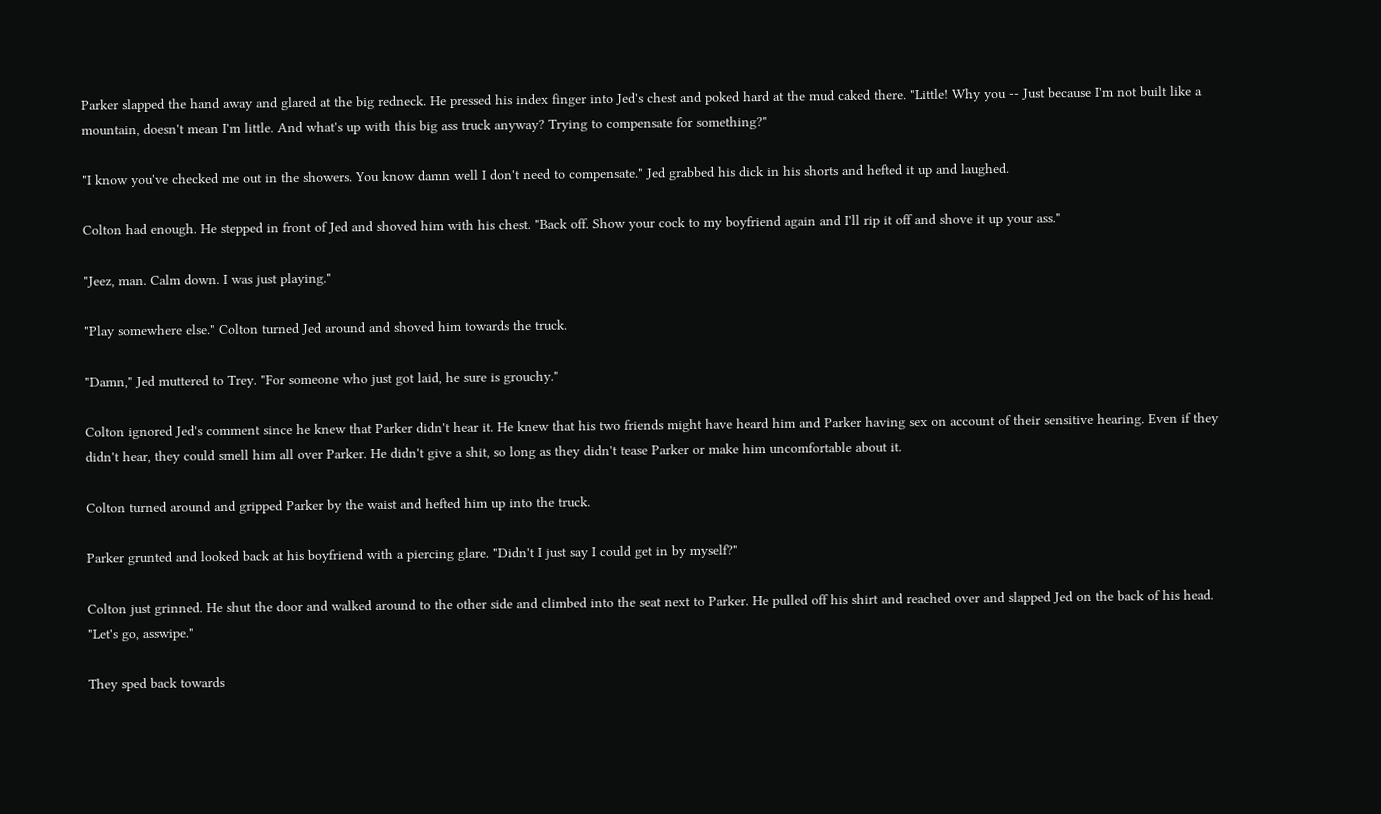Parker slapped the hand away and glared at the big redneck. He pressed his index finger into Jed's chest and poked hard at the mud caked there. "Little! Why you -- Just because I'm not built like a mountain, doesn't mean I'm little. And what's up with this big ass truck anyway? Trying to compensate for something?"

"I know you've checked me out in the showers. You know damn well I don't need to compensate." Jed grabbed his dick in his shorts and hefted it up and laughed.

Colton had enough. He stepped in front of Jed and shoved him with his chest. "Back off. Show your cock to my boyfriend again and I'll rip it off and shove it up your ass."

"Jeez, man. Calm down. I was just playing."

"Play somewhere else." Colton turned Jed around and shoved him towards the truck.

"Damn," Jed muttered to Trey. "For someone who just got laid, he sure is grouchy."

Colton ignored Jed's comment since he knew that Parker didn't hear it. He knew that his two friends might have heard him and Parker having sex on account of their sensitive hearing. Even if they didn't hear, they could smell him all over Parker. He didn't give a shit, so long as they didn't tease Parker or make him uncomfortable about it.

Colton turned around and gripped Parker by the waist and hefted him up into the truck.

Parker grunted and looked back at his boyfriend with a piercing glare. "Didn't I just say I could get in by myself?"

Colton just grinned. He shut the door and walked around to the other side and climbed into the seat next to Parker. He pulled off his shirt and reached over and slapped Jed on the back of his head. "Let's go, asswipe."

They sped back towards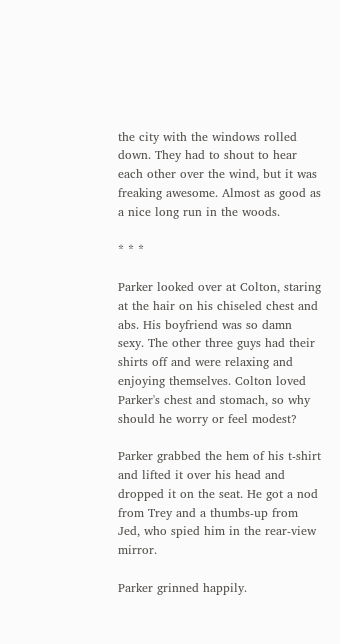the city with the windows rolled down. They had to shout to hear each other over the wind, but it was freaking awesome. Almost as good as a nice long run in the woods.

* * *

Parker looked over at Colton, staring at the hair on his chiseled chest and abs. His boyfriend was so damn sexy. The other three guys had their shirts off and were relaxing and enjoying themselves. Colton loved Parker's chest and stomach, so why should he worry or feel modest?

Parker grabbed the hem of his t-shirt and lifted it over his head and dropped it on the seat. He got a nod from Trey and a thumbs-up from Jed, who spied him in the rear-view mirror.

Parker grinned happily.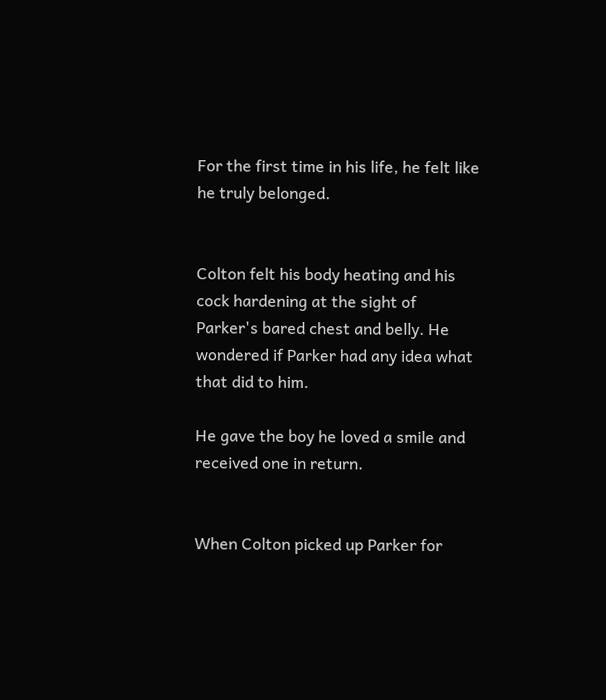For the first time in his life, he felt like he truly belonged.


Colton felt his body heating and his cock hardening at the sight of Parker's bared chest and belly. He wondered if Parker had any idea what that did to him.

He gave the boy he loved a smile and received one in return.


When Colton picked up Parker for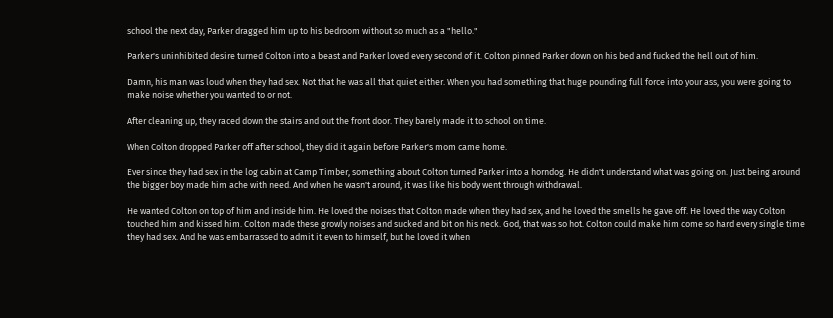school the next day, Parker dragged him up to his bedroom without so much as a "hello."

Parker's uninhibited desire turned Colton into a beast and Parker loved every second of it. Colton pinned Parker down on his bed and fucked the hell out of him.

Damn, his man was loud when they had sex. Not that he was all that quiet either. When you had something that huge pounding full force into your ass, you were going to make noise whether you wanted to or not.

After cleaning up, they raced down the stairs and out the front door. They barely made it to school on time.

When Colton dropped Parker off after school, they did it again before Parker's mom came home.

Ever since they had sex in the log cabin at Camp Timber, something about Colton turned Parker into a horndog. He didn't understand what was going on. Just being around the bigger boy made him ache with need. And when he wasn't around, it was like his body went through withdrawal.

He wanted Colton on top of him and inside him. He loved the noises that Colton made when they had sex, and he loved the smells he gave off. He loved the way Colton touched him and kissed him. Colton made these growly noises and sucked and bit on his neck. God, that was so hot. Colton could make him come so hard every single time they had sex. And he was embarrassed to admit it even to himself, but he loved it when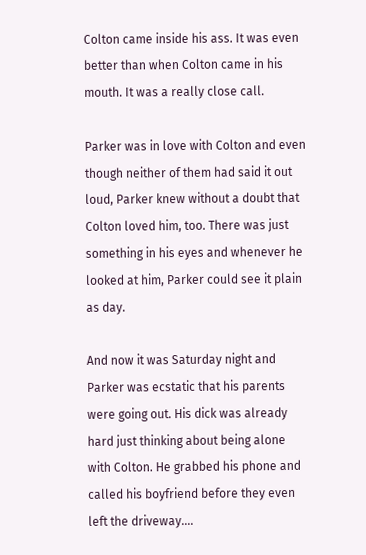Colton came inside his ass. It was even better than when Colton came in his mouth. It was a really close call.

Parker was in love with Colton and even though neither of them had said it out loud, Parker knew without a doubt that Colton loved him, too. There was just something in his eyes and whenever he looked at him, Parker could see it plain as day.

And now it was Saturday night and Parker was ecstatic that his parents were going out. His dick was already hard just thinking about being alone with Colton. He grabbed his phone and called his boyfriend before they even left the driveway....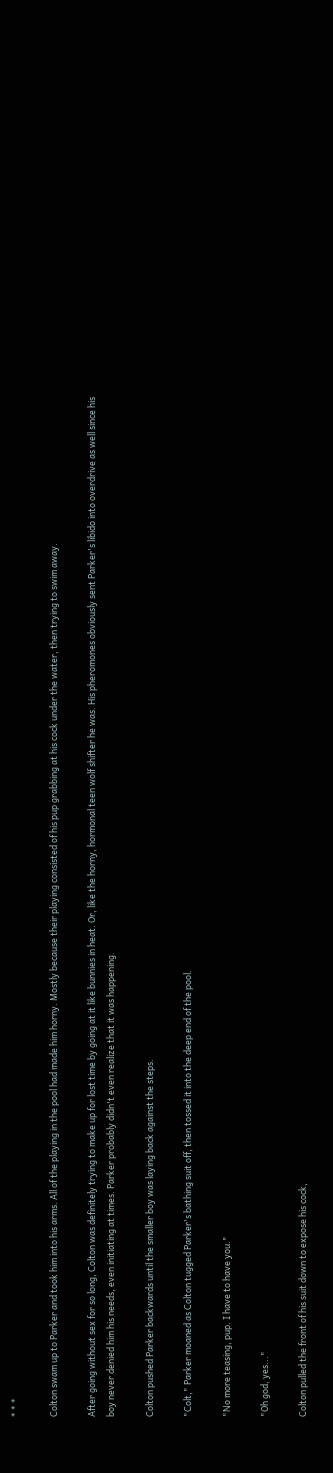* * *

Colton swam up to Parker and took him into his arms. All of the playing in the pool had made him horny. Mostly because their playing consisted of his pup grabbing at his cock under the water, then trying to swim away.

After going without sex for so long, Colton was definitely trying to make up for lost time by going at it like bunnies in heat. Or, like the horny, hormonal teen wolf shifter he was. His pheromones obviously sent Parker's libido into overdrive as well since his boy never denied him his needs, even initiating at times. Parker probably didn't even realize that it was happening.

Colton pushed Parker backwards until the smaller boy was laying back against the steps.

"Colt," Parker moaned as Colton tugged Parker's bathing suit off, then tossed it into the deep end of the pool.

"No more teasing, pup. I have to have you."

"Oh god, yes..."

Colton pulled the front of his suit down to expose his cock,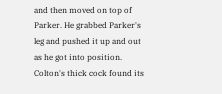and then moved on top of Parker. He grabbed Parker's leg and pushed it up and out as he got into position. Colton's thick cock found its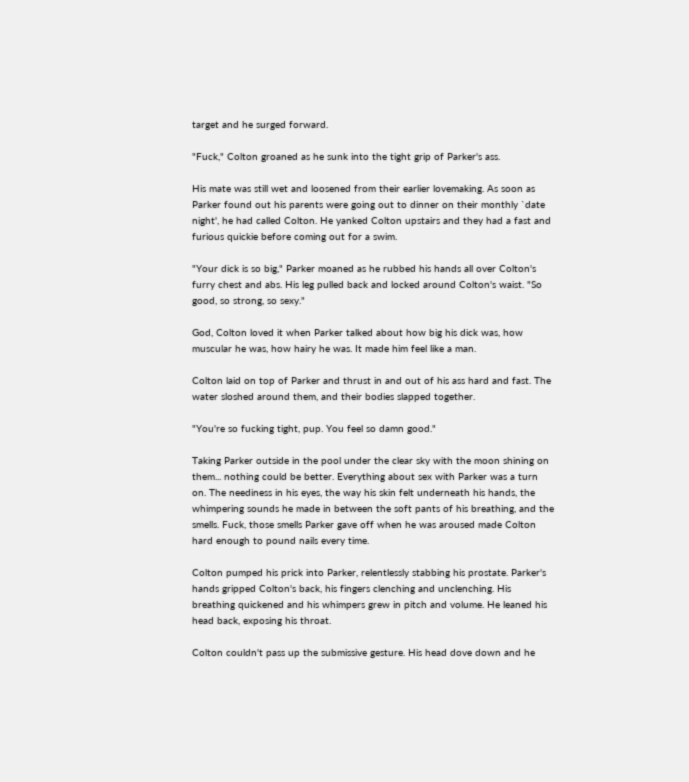target and he surged forward.

"Fuck," Colton groaned as he sunk into the tight grip of Parker's ass.

His mate was still wet and loosened from their earlier lovemaking. As soon as Parker found out his parents were going out to dinner on their monthly `date night', he had called Colton. He yanked Colton upstairs and they had a fast and furious quickie before coming out for a swim.

"Your dick is so big," Parker moaned as he rubbed his hands all over Colton's furry chest and abs. His leg pulled back and locked around Colton's waist. "So good, so strong, so sexy."

God, Colton loved it when Parker talked about how big his dick was, how muscular he was, how hairy he was. It made him feel like a man.

Colton laid on top of Parker and thrust in and out of his ass hard and fast. The water sloshed around them, and their bodies slapped together.

"You're so fucking tight, pup. You feel so damn good."

Taking Parker outside in the pool under the clear sky with the moon shining on them... nothing could be better. Everything about sex with Parker was a turn on. The neediness in his eyes, the way his skin felt underneath his hands, the whimpering sounds he made in between the soft pants of his breathing, and the smells. Fuck, those smells Parker gave off when he was aroused made Colton hard enough to pound nails every time.

Colton pumped his prick into Parker, relentlessly stabbing his prostate. Parker's hands gripped Colton's back, his fingers clenching and unclenching. His breathing quickened and his whimpers grew in pitch and volume. He leaned his head back, exposing his throat.

Colton couldn't pass up the submissive gesture. His head dove down and he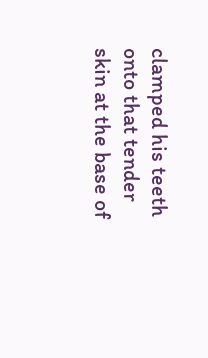clamped his teeth onto that tender skin at the base of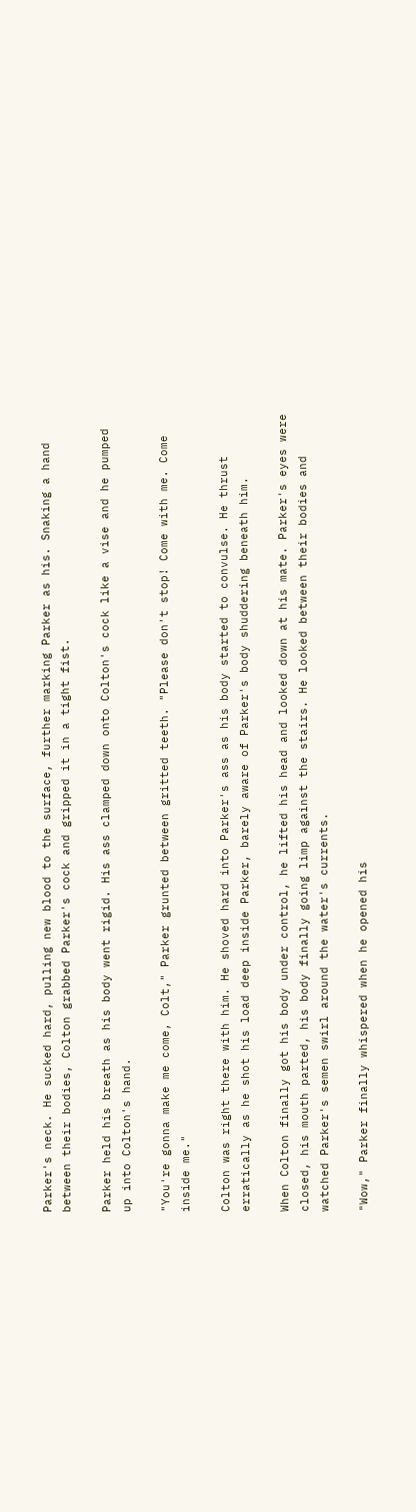Parker's neck. He sucked hard, pulling new blood to the surface, further marking Parker as his. Snaking a hand between their bodies, Colton grabbed Parker's cock and gripped it in a tight fist.

Parker held his breath as his body went rigid. His ass clamped down onto Colton's cock like a vise and he pumped up into Colton's hand.

"You're gonna make me come, Colt," Parker grunted between gritted teeth. "Please don't stop! Come with me. Come inside me."

Colton was right there with him. He shoved hard into Parker's ass as his body started to convulse. He thrust erratically as he shot his load deep inside Parker, barely aware of Parker's body shuddering beneath him.

When Colton finally got his body under control, he lifted his head and looked down at his mate. Parker's eyes were closed, his mouth parted, his body finally going limp against the stairs. He looked between their bodies and watched Parker's semen swirl around the water's currents.

"Wow," Parker finally whispered when he opened his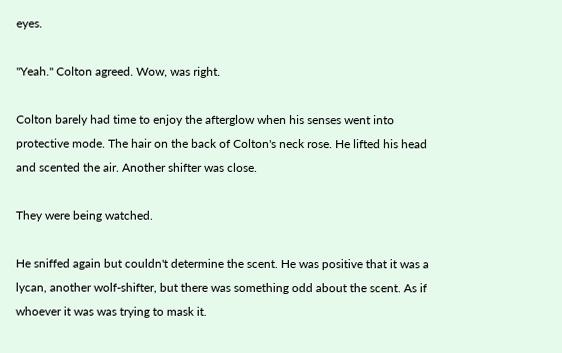eyes.

"Yeah." Colton agreed. Wow, was right.

Colton barely had time to enjoy the afterglow when his senses went into protective mode. The hair on the back of Colton's neck rose. He lifted his head and scented the air. Another shifter was close.

They were being watched.

He sniffed again but couldn't determine the scent. He was positive that it was a lycan, another wolf-shifter, but there was something odd about the scent. As if whoever it was was trying to mask it.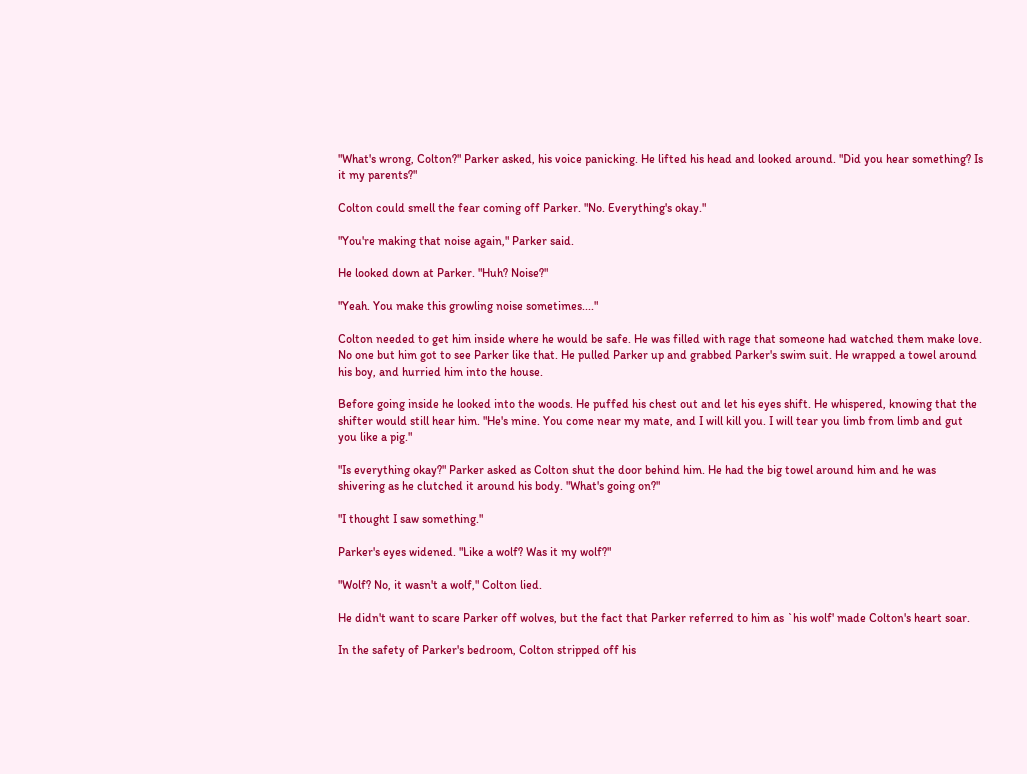"What's wrong, Colton?" Parker asked, his voice panicking. He lifted his head and looked around. "Did you hear something? Is it my parents?"

Colton could smell the fear coming off Parker. "No. Everything's okay."

"You're making that noise again," Parker said.

He looked down at Parker. "Huh? Noise?"

"Yeah. You make this growling noise sometimes...."

Colton needed to get him inside where he would be safe. He was filled with rage that someone had watched them make love. No one but him got to see Parker like that. He pulled Parker up and grabbed Parker's swim suit. He wrapped a towel around his boy, and hurried him into the house.

Before going inside he looked into the woods. He puffed his chest out and let his eyes shift. He whispered, knowing that the shifter would still hear him. "He's mine. You come near my mate, and I will kill you. I will tear you limb from limb and gut you like a pig."

"Is everything okay?" Parker asked as Colton shut the door behind him. He had the big towel around him and he was shivering as he clutched it around his body. "What's going on?"

"I thought I saw something."

Parker's eyes widened. "Like a wolf? Was it my wolf?"

"Wolf? No, it wasn't a wolf," Colton lied.

He didn't want to scare Parker off wolves, but the fact that Parker referred to him as `his wolf' made Colton's heart soar.

In the safety of Parker's bedroom, Colton stripped off his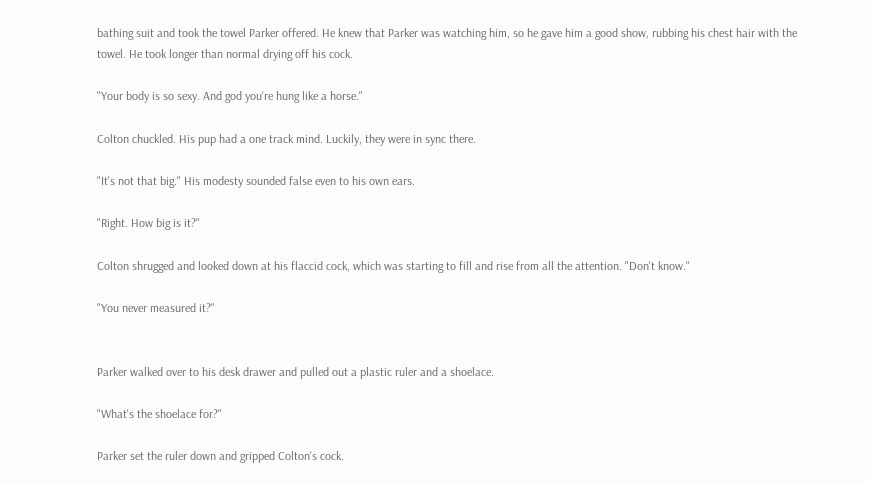bathing suit and took the towel Parker offered. He knew that Parker was watching him, so he gave him a good show, rubbing his chest hair with the towel. He took longer than normal drying off his cock.

"Your body is so sexy. And god you're hung like a horse."

Colton chuckled. His pup had a one track mind. Luckily, they were in sync there.

"It's not that big." His modesty sounded false even to his own ears.

"Right. How big is it?"

Colton shrugged and looked down at his flaccid cock, which was starting to fill and rise from all the attention. "Don't know."

"You never measured it?"


Parker walked over to his desk drawer and pulled out a plastic ruler and a shoelace.

"What's the shoelace for?"

Parker set the ruler down and gripped Colton's cock.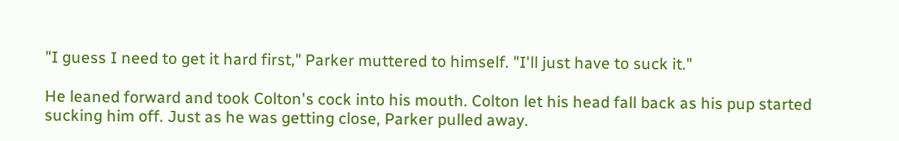"I guess I need to get it hard first," Parker muttered to himself. "I'll just have to suck it."

He leaned forward and took Colton's cock into his mouth. Colton let his head fall back as his pup started sucking him off. Just as he was getting close, Parker pulled away.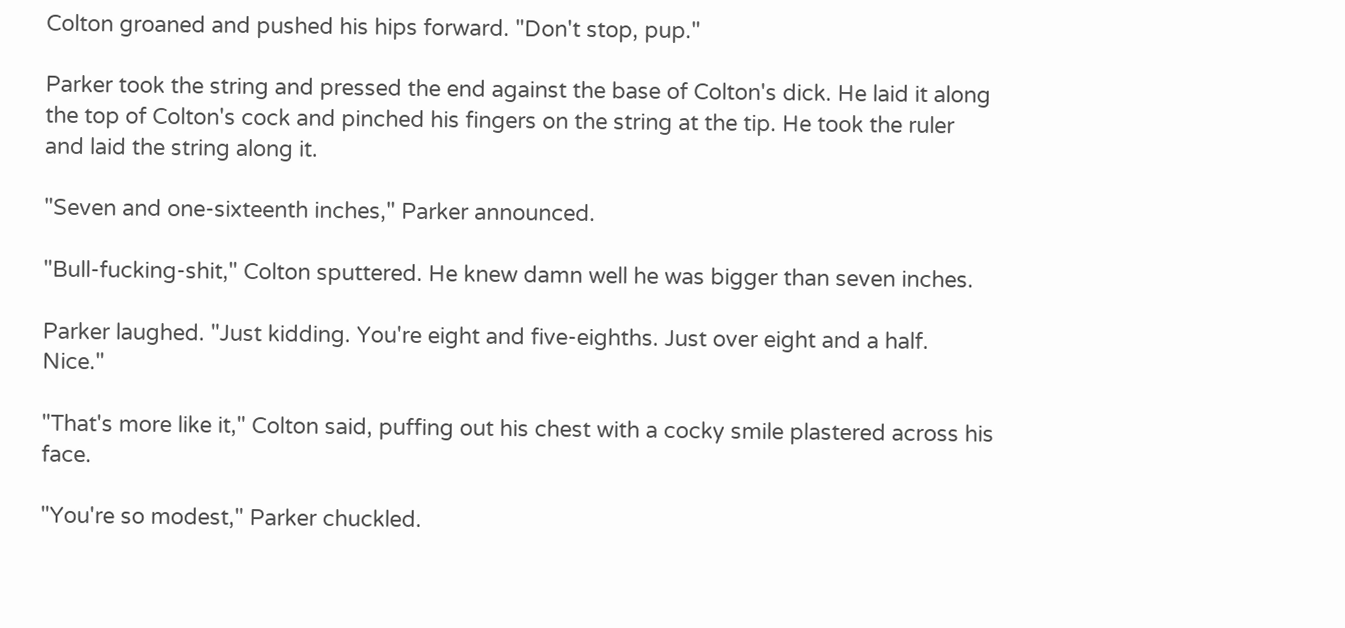Colton groaned and pushed his hips forward. "Don't stop, pup."

Parker took the string and pressed the end against the base of Colton's dick. He laid it along the top of Colton's cock and pinched his fingers on the string at the tip. He took the ruler and laid the string along it.

"Seven and one-sixteenth inches," Parker announced.

"Bull-fucking-shit," Colton sputtered. He knew damn well he was bigger than seven inches.

Parker laughed. "Just kidding. You're eight and five-eighths. Just over eight and a half. Nice."

"That's more like it," Colton said, puffing out his chest with a cocky smile plastered across his face.

"You're so modest," Parker chuckled.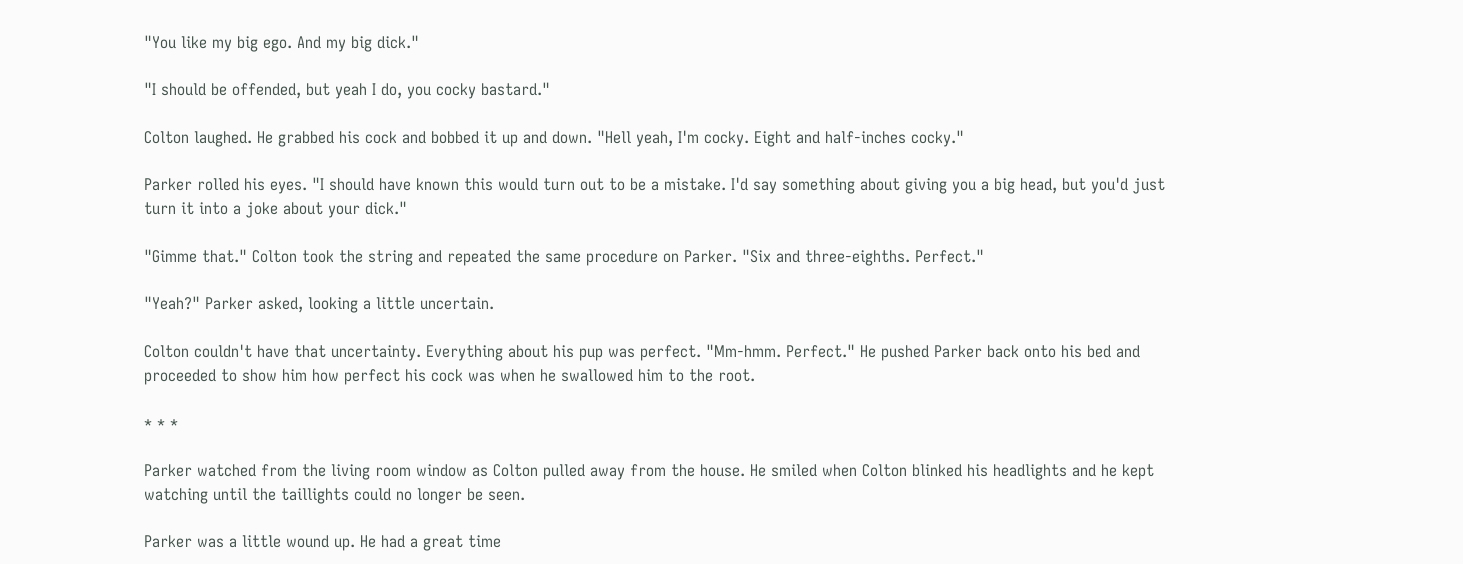"You like my big ego. And my big dick."

"I should be offended, but yeah I do, you cocky bastard."

Colton laughed. He grabbed his cock and bobbed it up and down. "Hell yeah, I'm cocky. Eight and half-inches cocky."

Parker rolled his eyes. "I should have known this would turn out to be a mistake. I'd say something about giving you a big head, but you'd just turn it into a joke about your dick."

"Gimme that." Colton took the string and repeated the same procedure on Parker. "Six and three-eighths. Perfect."

"Yeah?" Parker asked, looking a little uncertain.

Colton couldn't have that uncertainty. Everything about his pup was perfect. "Mm-hmm. Perfect." He pushed Parker back onto his bed and proceeded to show him how perfect his cock was when he swallowed him to the root.

* * *

Parker watched from the living room window as Colton pulled away from the house. He smiled when Colton blinked his headlights and he kept watching until the taillights could no longer be seen.

Parker was a little wound up. He had a great time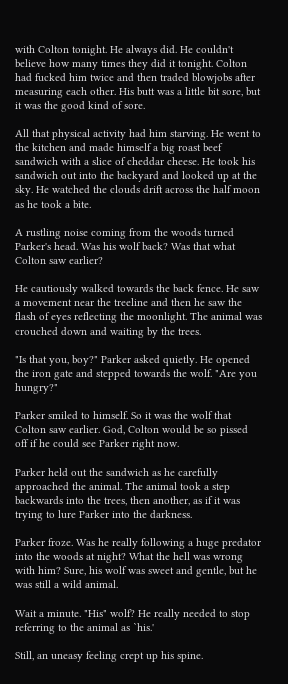with Colton tonight. He always did. He couldn't believe how many times they did it tonight. Colton had fucked him twice and then traded blowjobs after measuring each other. His butt was a little bit sore, but it was the good kind of sore.

All that physical activity had him starving. He went to the kitchen and made himself a big roast beef sandwich with a slice of cheddar cheese. He took his sandwich out into the backyard and looked up at the sky. He watched the clouds drift across the half moon as he took a bite.

A rustling noise coming from the woods turned Parker's head. Was his wolf back? Was that what Colton saw earlier?

He cautiously walked towards the back fence. He saw a movement near the treeline and then he saw the flash of eyes reflecting the moonlight. The animal was crouched down and waiting by the trees.

"Is that you, boy?" Parker asked quietly. He opened the iron gate and stepped towards the wolf. "Are you hungry?"

Parker smiled to himself. So it was the wolf that Colton saw earlier. God, Colton would be so pissed off if he could see Parker right now.

Parker held out the sandwich as he carefully approached the animal. The animal took a step backwards into the trees, then another, as if it was trying to lure Parker into the darkness.

Parker froze. Was he really following a huge predator into the woods at night? What the hell was wrong with him? Sure, his wolf was sweet and gentle, but he was still a wild animal.

Wait a minute. "His" wolf? He really needed to stop referring to the animal as `his.'

Still, an uneasy feeling crept up his spine.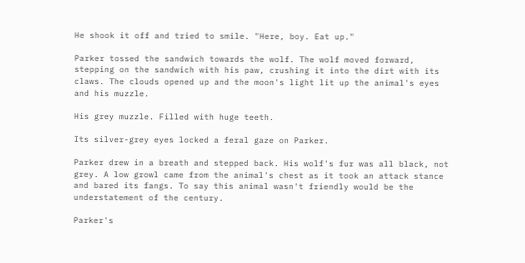He shook it off and tried to smile. "Here, boy. Eat up."

Parker tossed the sandwich towards the wolf. The wolf moved forward, stepping on the sandwich with his paw, crushing it into the dirt with its claws. The clouds opened up and the moon's light lit up the animal's eyes and his muzzle.

His grey muzzle. Filled with huge teeth.

Its silver-grey eyes locked a feral gaze on Parker.

Parker drew in a breath and stepped back. His wolf's fur was all black, not grey. A low growl came from the animal's chest as it took an attack stance and bared its fangs. To say this animal wasn't friendly would be the understatement of the century.

Parker's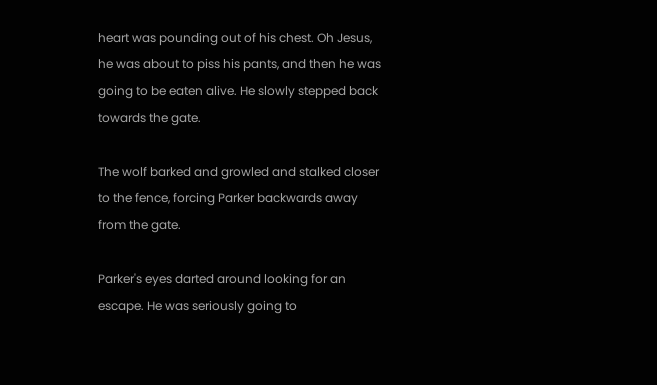heart was pounding out of his chest. Oh Jesus, he was about to piss his pants, and then he was going to be eaten alive. He slowly stepped back towards the gate.

The wolf barked and growled and stalked closer to the fence, forcing Parker backwards away from the gate.

Parker's eyes darted around looking for an escape. He was seriously going to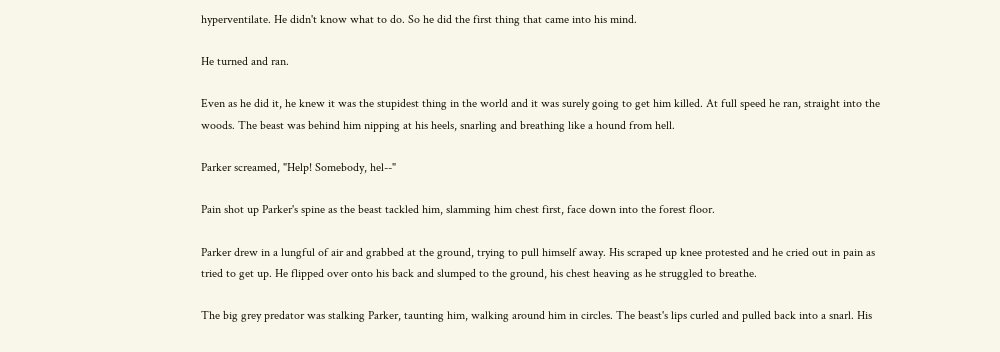hyperventilate. He didn't know what to do. So he did the first thing that came into his mind.

He turned and ran.

Even as he did it, he knew it was the stupidest thing in the world and it was surely going to get him killed. At full speed he ran, straight into the woods. The beast was behind him nipping at his heels, snarling and breathing like a hound from hell.

Parker screamed, "Help! Somebody, hel--"

Pain shot up Parker's spine as the beast tackled him, slamming him chest first, face down into the forest floor.

Parker drew in a lungful of air and grabbed at the ground, trying to pull himself away. His scraped up knee protested and he cried out in pain as tried to get up. He flipped over onto his back and slumped to the ground, his chest heaving as he struggled to breathe.

The big grey predator was stalking Parker, taunting him, walking around him in circles. The beast's lips curled and pulled back into a snarl. His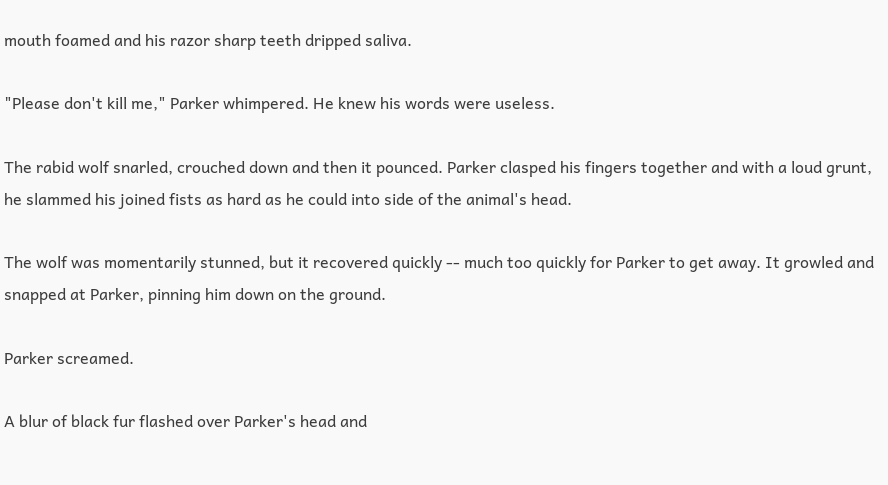mouth foamed and his razor sharp teeth dripped saliva.

"Please don't kill me," Parker whimpered. He knew his words were useless.

The rabid wolf snarled, crouched down and then it pounced. Parker clasped his fingers together and with a loud grunt, he slammed his joined fists as hard as he could into side of the animal's head.

The wolf was momentarily stunned, but it recovered quickly -- much too quickly for Parker to get away. It growled and snapped at Parker, pinning him down on the ground.

Parker screamed.

A blur of black fur flashed over Parker's head and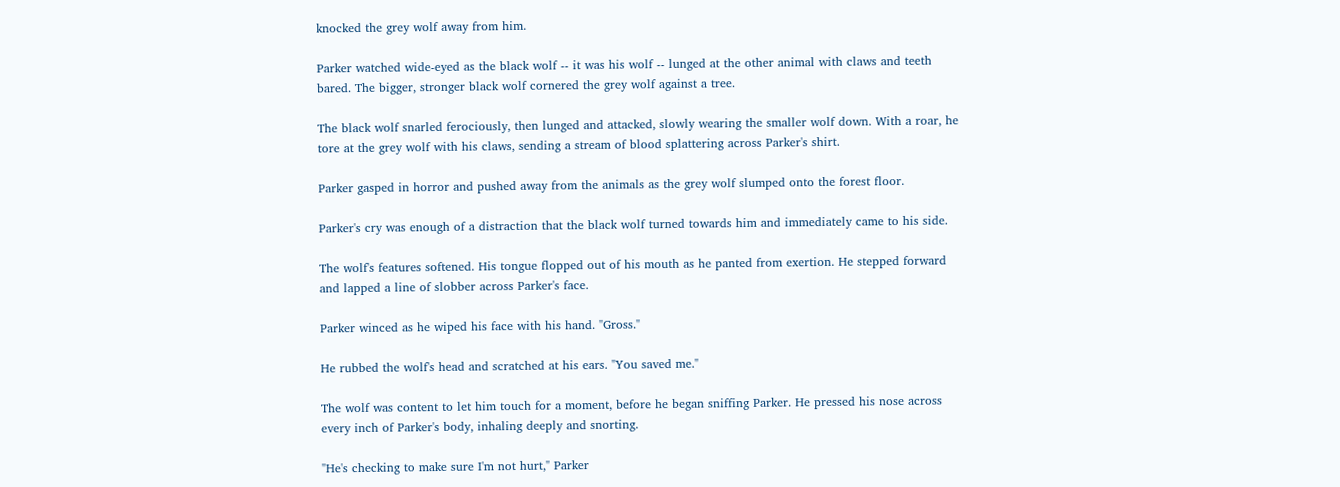knocked the grey wolf away from him.

Parker watched wide-eyed as the black wolf -- it was his wolf -- lunged at the other animal with claws and teeth bared. The bigger, stronger black wolf cornered the grey wolf against a tree.

The black wolf snarled ferociously, then lunged and attacked, slowly wearing the smaller wolf down. With a roar, he tore at the grey wolf with his claws, sending a stream of blood splattering across Parker's shirt.

Parker gasped in horror and pushed away from the animals as the grey wolf slumped onto the forest floor.

Parker's cry was enough of a distraction that the black wolf turned towards him and immediately came to his side.

The wolf's features softened. His tongue flopped out of his mouth as he panted from exertion. He stepped forward and lapped a line of slobber across Parker's face.

Parker winced as he wiped his face with his hand. "Gross."

He rubbed the wolf's head and scratched at his ears. "You saved me."

The wolf was content to let him touch for a moment, before he began sniffing Parker. He pressed his nose across every inch of Parker's body, inhaling deeply and snorting.

"He's checking to make sure I'm not hurt," Parker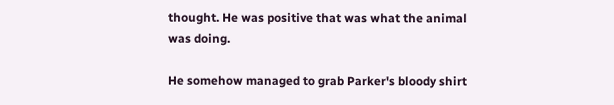thought. He was positive that was what the animal was doing.

He somehow managed to grab Parker's bloody shirt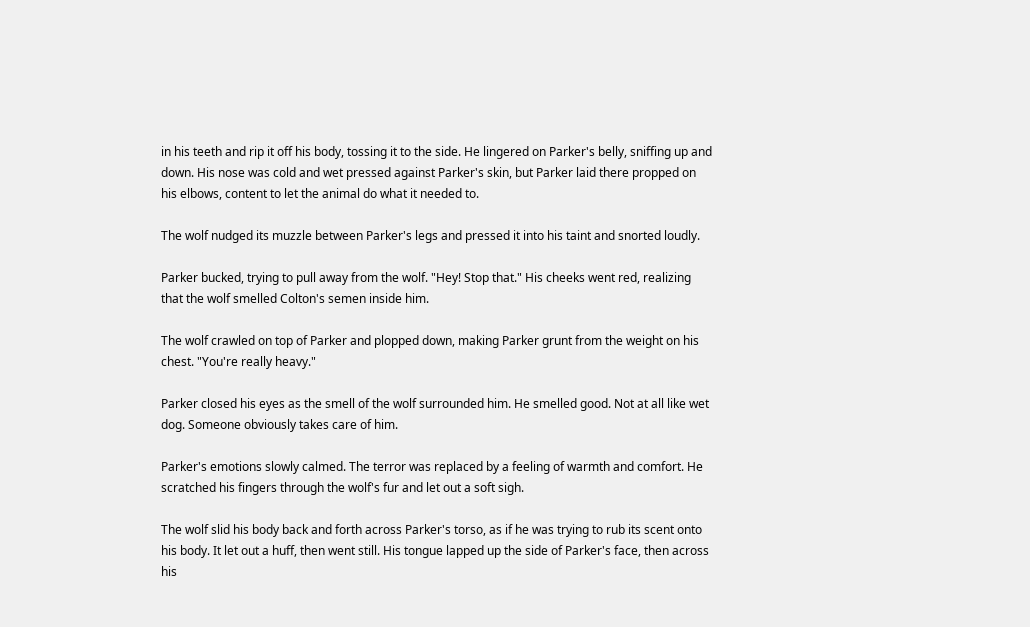in his teeth and rip it off his body, tossing it to the side. He lingered on Parker's belly, sniffing up and down. His nose was cold and wet pressed against Parker's skin, but Parker laid there propped on his elbows, content to let the animal do what it needed to.

The wolf nudged its muzzle between Parker's legs and pressed it into his taint and snorted loudly.

Parker bucked, trying to pull away from the wolf. "Hey! Stop that." His cheeks went red, realizing that the wolf smelled Colton's semen inside him.

The wolf crawled on top of Parker and plopped down, making Parker grunt from the weight on his chest. "You're really heavy."

Parker closed his eyes as the smell of the wolf surrounded him. He smelled good. Not at all like wet dog. Someone obviously takes care of him.

Parker's emotions slowly calmed. The terror was replaced by a feeling of warmth and comfort. He scratched his fingers through the wolf's fur and let out a soft sigh.

The wolf slid his body back and forth across Parker's torso, as if he was trying to rub its scent onto his body. It let out a huff, then went still. His tongue lapped up the side of Parker's face, then across his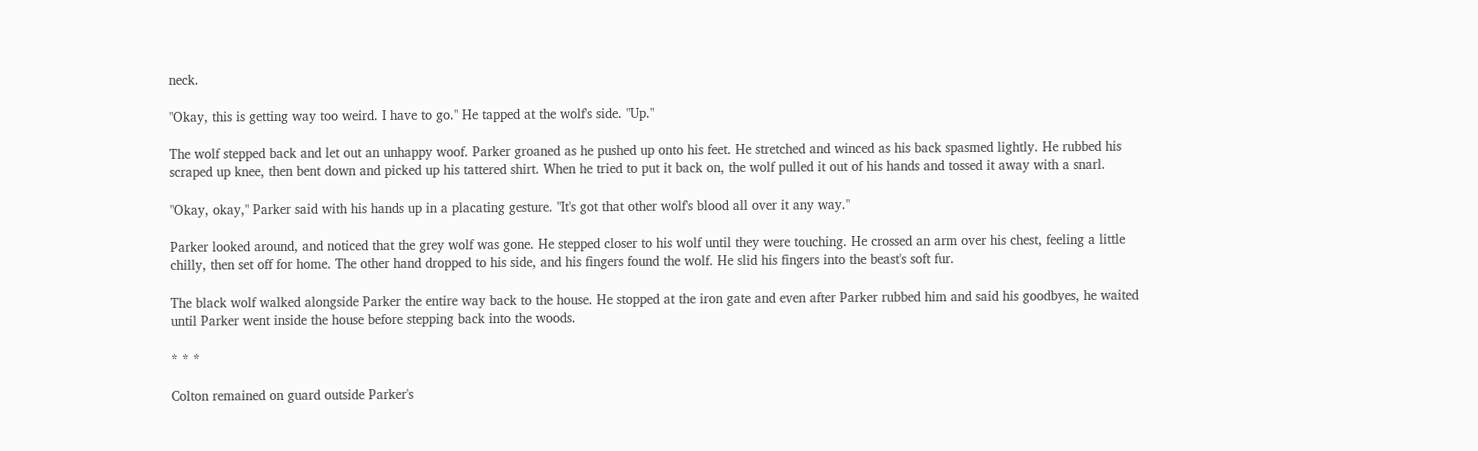neck.

"Okay, this is getting way too weird. I have to go." He tapped at the wolf's side. "Up."

The wolf stepped back and let out an unhappy woof. Parker groaned as he pushed up onto his feet. He stretched and winced as his back spasmed lightly. He rubbed his scraped up knee, then bent down and picked up his tattered shirt. When he tried to put it back on, the wolf pulled it out of his hands and tossed it away with a snarl.

"Okay, okay," Parker said with his hands up in a placating gesture. "It's got that other wolf's blood all over it any way."

Parker looked around, and noticed that the grey wolf was gone. He stepped closer to his wolf until they were touching. He crossed an arm over his chest, feeling a little chilly, then set off for home. The other hand dropped to his side, and his fingers found the wolf. He slid his fingers into the beast's soft fur.

The black wolf walked alongside Parker the entire way back to the house. He stopped at the iron gate and even after Parker rubbed him and said his goodbyes, he waited until Parker went inside the house before stepping back into the woods.

* * *

Colton remained on guard outside Parker's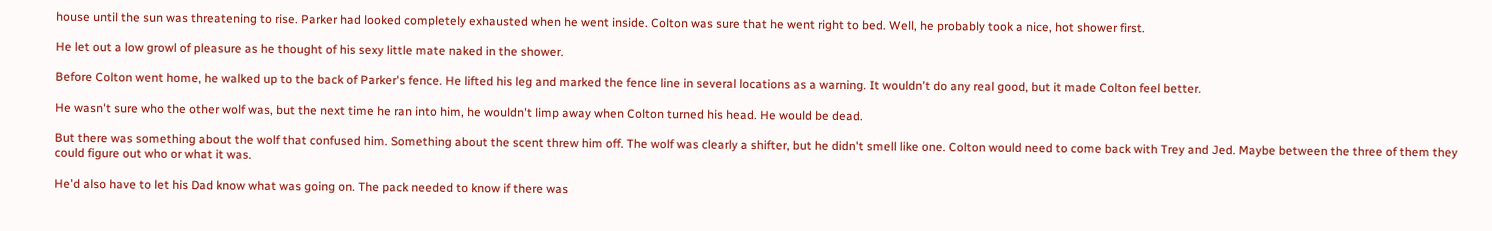house until the sun was threatening to rise. Parker had looked completely exhausted when he went inside. Colton was sure that he went right to bed. Well, he probably took a nice, hot shower first.

He let out a low growl of pleasure as he thought of his sexy little mate naked in the shower.

Before Colton went home, he walked up to the back of Parker's fence. He lifted his leg and marked the fence line in several locations as a warning. It wouldn't do any real good, but it made Colton feel better.

He wasn't sure who the other wolf was, but the next time he ran into him, he wouldn't limp away when Colton turned his head. He would be dead.

But there was something about the wolf that confused him. Something about the scent threw him off. The wolf was clearly a shifter, but he didn't smell like one. Colton would need to come back with Trey and Jed. Maybe between the three of them they could figure out who or what it was.

He'd also have to let his Dad know what was going on. The pack needed to know if there was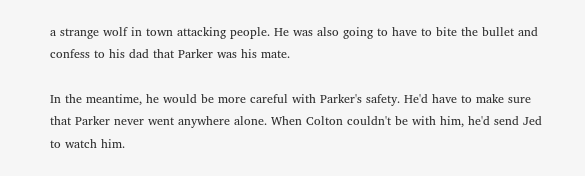a strange wolf in town attacking people. He was also going to have to bite the bullet and confess to his dad that Parker was his mate.

In the meantime, he would be more careful with Parker's safety. He'd have to make sure that Parker never went anywhere alone. When Colton couldn't be with him, he'd send Jed to watch him.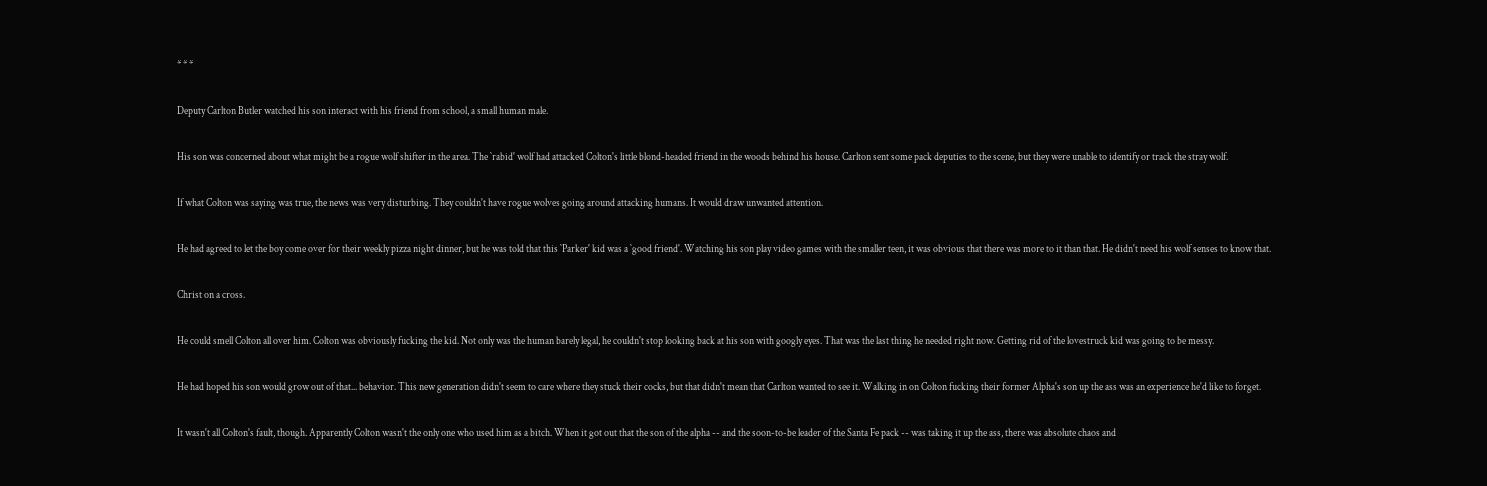* * *

Deputy Carlton Butler watched his son interact with his friend from school, a small human male.

His son was concerned about what might be a rogue wolf shifter in the area. The `rabid' wolf had attacked Colton's little blond-headed friend in the woods behind his house. Carlton sent some pack deputies to the scene, but they were unable to identify or track the stray wolf.

If what Colton was saying was true, the news was very disturbing. They couldn't have rogue wolves going around attacking humans. It would draw unwanted attention.

He had agreed to let the boy come over for their weekly pizza night dinner, but he was told that this `Parker' kid was a `good friend'. Watching his son play video games with the smaller teen, it was obvious that there was more to it than that. He didn't need his wolf senses to know that.

Christ on a cross.

He could smell Colton all over him. Colton was obviously fucking the kid. Not only was the human barely legal, he couldn't stop looking back at his son with googly eyes. That was the last thing he needed right now. Getting rid of the lovestruck kid was going to be messy.

He had hoped his son would grow out of that... behavior. This new generation didn't seem to care where they stuck their cocks, but that didn't mean that Carlton wanted to see it. Walking in on Colton fucking their former Alpha's son up the ass was an experience he'd like to forget.

It wasn't all Colton's fault, though. Apparently Colton wasn't the only one who used him as a bitch. When it got out that the son of the alpha -- and the soon-to-be leader of the Santa Fe pack -- was taking it up the ass, there was absolute chaos and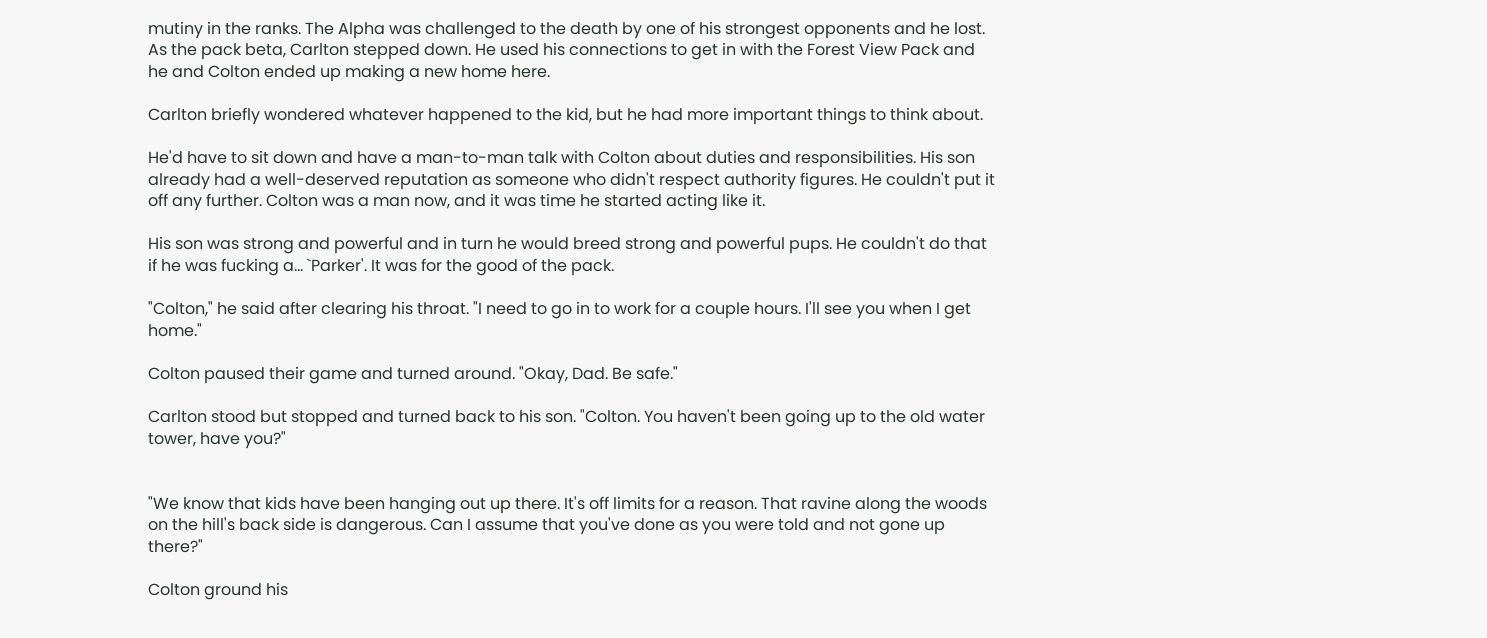mutiny in the ranks. The Alpha was challenged to the death by one of his strongest opponents and he lost. As the pack beta, Carlton stepped down. He used his connections to get in with the Forest View Pack and he and Colton ended up making a new home here.

Carlton briefly wondered whatever happened to the kid, but he had more important things to think about.

He'd have to sit down and have a man-to-man talk with Colton about duties and responsibilities. His son already had a well-deserved reputation as someone who didn't respect authority figures. He couldn't put it off any further. Colton was a man now, and it was time he started acting like it.

His son was strong and powerful and in turn he would breed strong and powerful pups. He couldn't do that if he was fucking a... `Parker'. It was for the good of the pack.

"Colton," he said after clearing his throat. "I need to go in to work for a couple hours. I'll see you when I get home."

Colton paused their game and turned around. "Okay, Dad. Be safe."

Carlton stood but stopped and turned back to his son. "Colton. You haven't been going up to the old water tower, have you?"


"We know that kids have been hanging out up there. It's off limits for a reason. That ravine along the woods on the hill's back side is dangerous. Can I assume that you've done as you were told and not gone up there?"

Colton ground his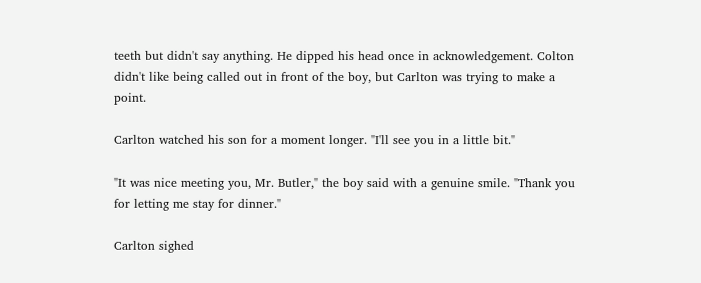teeth but didn't say anything. He dipped his head once in acknowledgement. Colton didn't like being called out in front of the boy, but Carlton was trying to make a point.

Carlton watched his son for a moment longer. "I'll see you in a little bit."

"It was nice meeting you, Mr. Butler," the boy said with a genuine smile. "Thank you for letting me stay for dinner."

Carlton sighed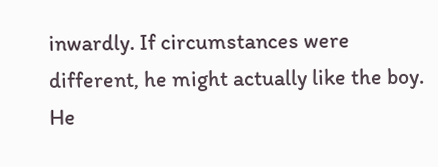inwardly. If circumstances were different, he might actually like the boy. He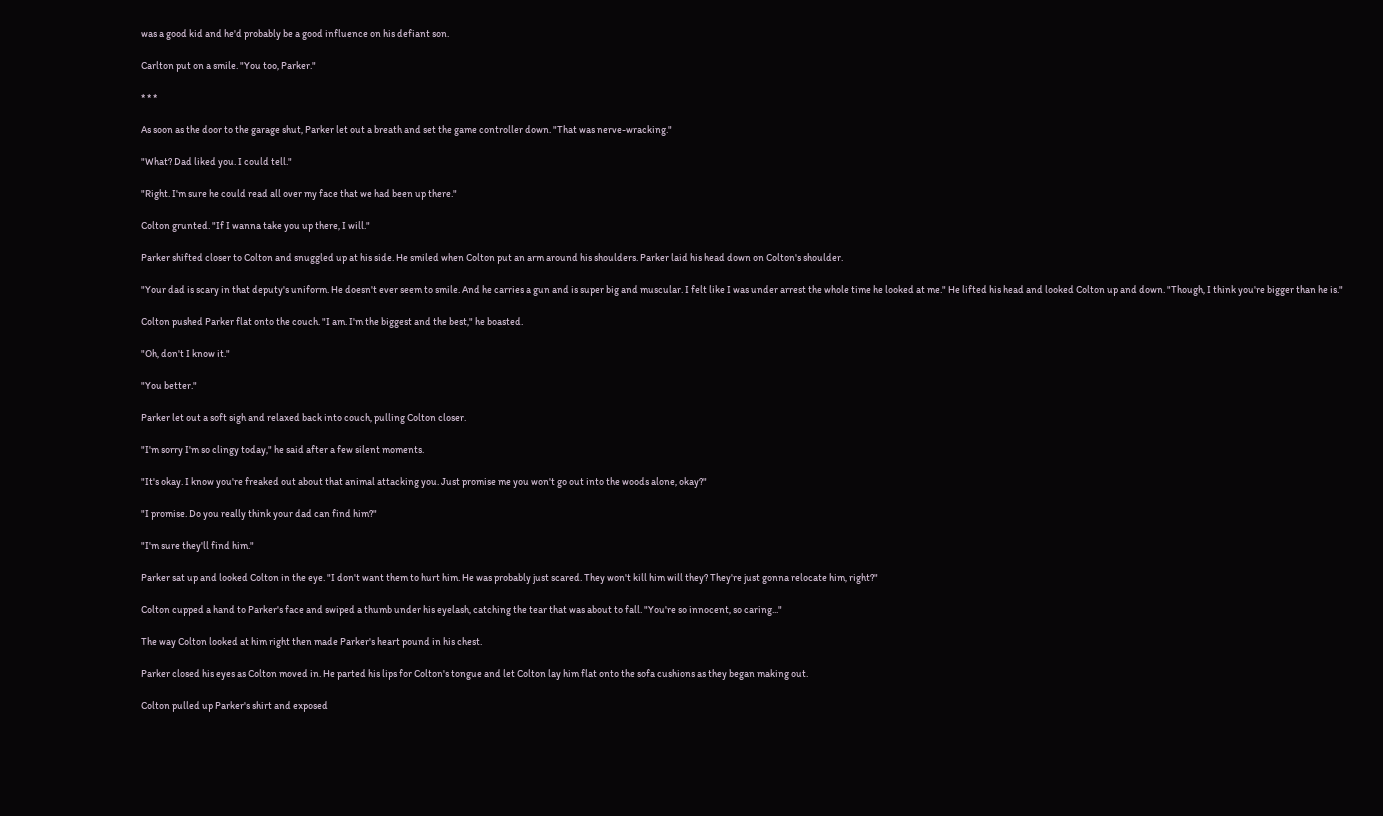was a good kid and he'd probably be a good influence on his defiant son.

Carlton put on a smile. "You too, Parker."

* * *

As soon as the door to the garage shut, Parker let out a breath and set the game controller down. "That was nerve-wracking."

"What? Dad liked you. I could tell."

"Right. I'm sure he could read all over my face that we had been up there."

Colton grunted. "If I wanna take you up there, I will."

Parker shifted closer to Colton and snuggled up at his side. He smiled when Colton put an arm around his shoulders. Parker laid his head down on Colton's shoulder.

"Your dad is scary in that deputy's uniform. He doesn't ever seem to smile. And he carries a gun and is super big and muscular. I felt like I was under arrest the whole time he looked at me." He lifted his head and looked Colton up and down. "Though, I think you're bigger than he is."

Colton pushed Parker flat onto the couch. "I am. I'm the biggest and the best," he boasted.

"Oh, don't I know it."

"You better."

Parker let out a soft sigh and relaxed back into couch, pulling Colton closer.

"I'm sorry I'm so clingy today," he said after a few silent moments.

"It's okay. I know you're freaked out about that animal attacking you. Just promise me you won't go out into the woods alone, okay?"

"I promise. Do you really think your dad can find him?"

"I'm sure they'll find him."

Parker sat up and looked Colton in the eye. "I don't want them to hurt him. He was probably just scared. They won't kill him will they? They're just gonna relocate him, right?"

Colton cupped a hand to Parker's face and swiped a thumb under his eyelash, catching the tear that was about to fall. "You're so innocent, so caring..."

The way Colton looked at him right then made Parker's heart pound in his chest.

Parker closed his eyes as Colton moved in. He parted his lips for Colton's tongue and let Colton lay him flat onto the sofa cushions as they began making out.

Colton pulled up Parker's shirt and exposed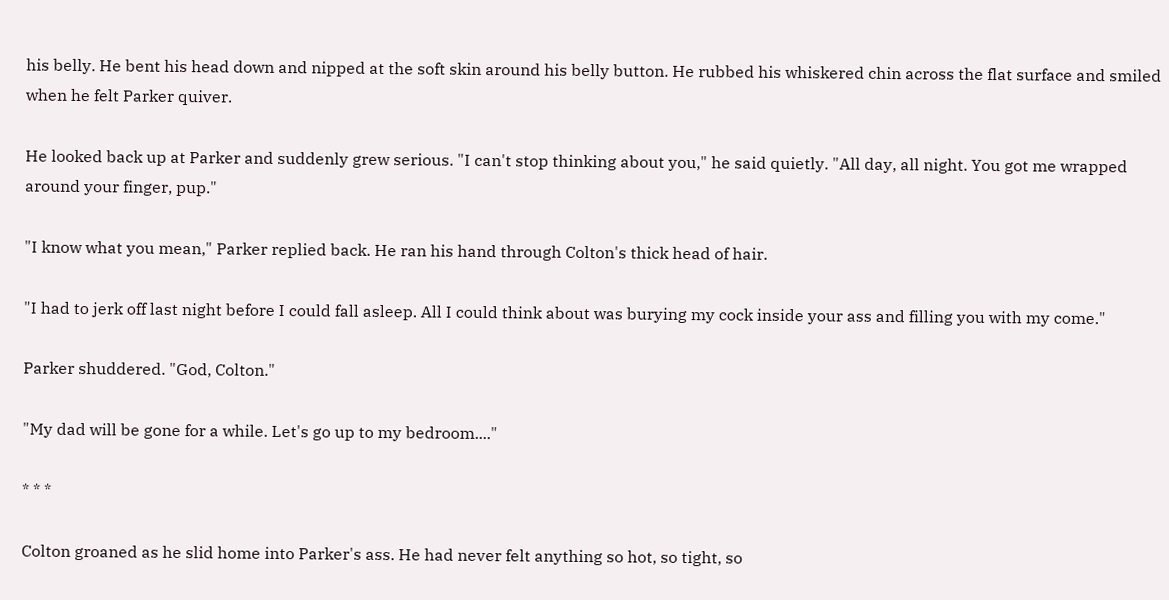his belly. He bent his head down and nipped at the soft skin around his belly button. He rubbed his whiskered chin across the flat surface and smiled when he felt Parker quiver.

He looked back up at Parker and suddenly grew serious. "I can't stop thinking about you," he said quietly. "All day, all night. You got me wrapped around your finger, pup."

"I know what you mean," Parker replied back. He ran his hand through Colton's thick head of hair.

"I had to jerk off last night before I could fall asleep. All I could think about was burying my cock inside your ass and filling you with my come."

Parker shuddered. "God, Colton."

"My dad will be gone for a while. Let's go up to my bedroom...."

* * *

Colton groaned as he slid home into Parker's ass. He had never felt anything so hot, so tight, so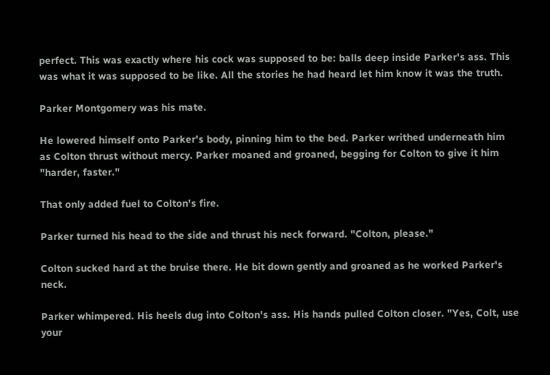perfect. This was exactly where his cock was supposed to be: balls deep inside Parker's ass. This was what it was supposed to be like. All the stories he had heard let him know it was the truth.

Parker Montgomery was his mate.

He lowered himself onto Parker's body, pinning him to the bed. Parker writhed underneath him as Colton thrust without mercy. Parker moaned and groaned, begging for Colton to give it him "harder, faster."

That only added fuel to Colton's fire.

Parker turned his head to the side and thrust his neck forward. "Colton, please."

Colton sucked hard at the bruise there. He bit down gently and groaned as he worked Parker's neck.

Parker whimpered. His heels dug into Colton's ass. His hands pulled Colton closer. "Yes, Colt, use your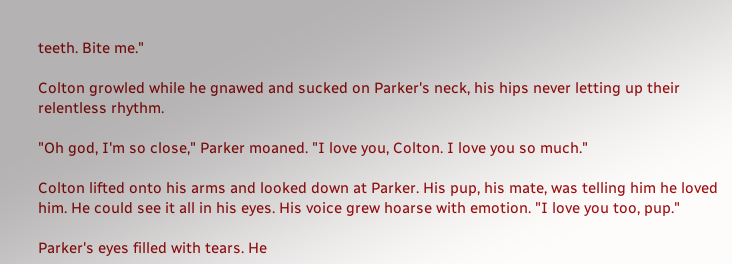teeth. Bite me."

Colton growled while he gnawed and sucked on Parker's neck, his hips never letting up their relentless rhythm.

"Oh god, I'm so close," Parker moaned. "I love you, Colton. I love you so much."

Colton lifted onto his arms and looked down at Parker. His pup, his mate, was telling him he loved him. He could see it all in his eyes. His voice grew hoarse with emotion. "I love you too, pup."

Parker's eyes filled with tears. He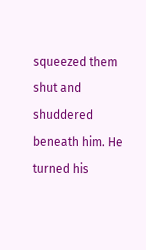squeezed them shut and shuddered beneath him. He turned his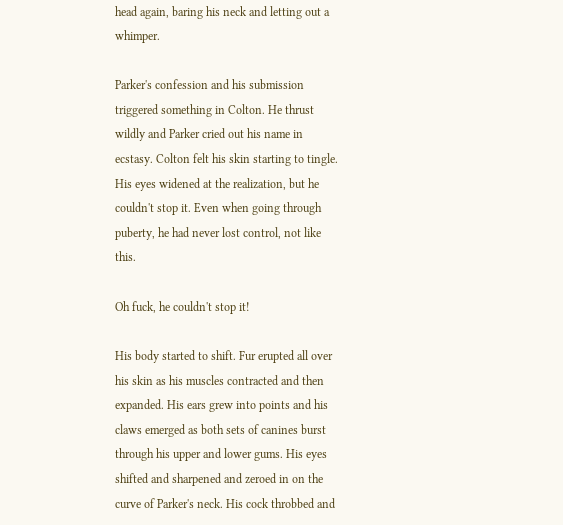head again, baring his neck and letting out a whimper.

Parker's confession and his submission triggered something in Colton. He thrust wildly and Parker cried out his name in ecstasy. Colton felt his skin starting to tingle. His eyes widened at the realization, but he couldn't stop it. Even when going through puberty, he had never lost control, not like this.

Oh fuck, he couldn't stop it!

His body started to shift. Fur erupted all over his skin as his muscles contracted and then expanded. His ears grew into points and his claws emerged as both sets of canines burst through his upper and lower gums. His eyes shifted and sharpened and zeroed in on the curve of Parker's neck. His cock throbbed and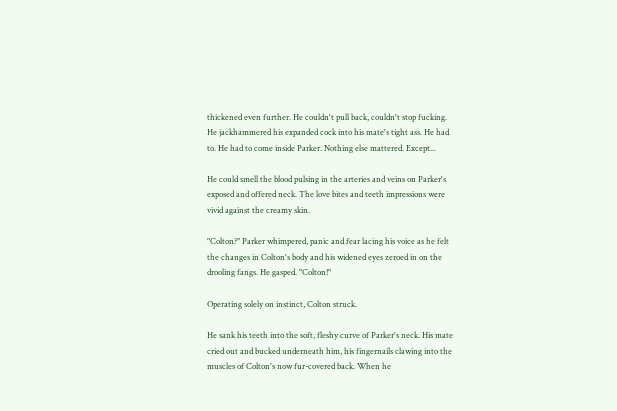thickened even further. He couldn't pull back, couldn't stop fucking. He jackhammered his expanded cock into his mate's tight ass. He had to. He had to come inside Parker. Nothing else mattered. Except...

He could smell the blood pulsing in the arteries and veins on Parker's exposed and offered neck. The love bites and teeth impressions were vivid against the creamy skin.

"Colton?" Parker whimpered, panic and fear lacing his voice as he felt the changes in Colton's body and his widened eyes zeroed in on the drooling fangs. He gasped. "Colton!"

Operating solely on instinct, Colton struck.

He sank his teeth into the soft, fleshy curve of Parker's neck. His mate cried out and bucked underneath him, his fingernails clawing into the muscles of Colton's now fur-covered back. When he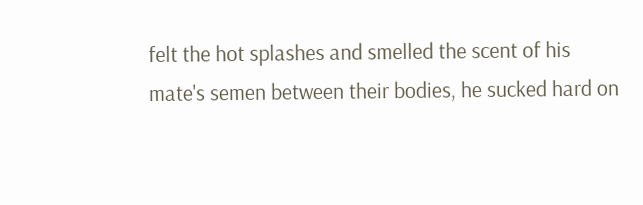felt the hot splashes and smelled the scent of his mate's semen between their bodies, he sucked hard on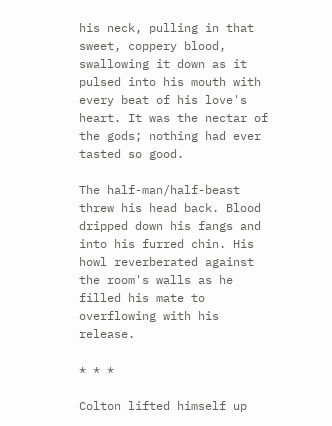his neck, pulling in that sweet, coppery blood, swallowing it down as it pulsed into his mouth with every beat of his love's heart. It was the nectar of the gods; nothing had ever tasted so good.

The half-man/half-beast threw his head back. Blood dripped down his fangs and into his furred chin. His howl reverberated against the room's walls as he filled his mate to overflowing with his release.

* * *

Colton lifted himself up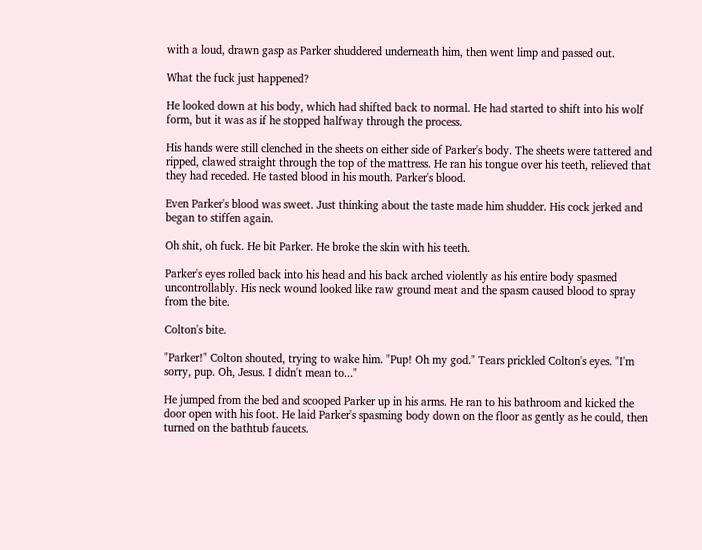with a loud, drawn gasp as Parker shuddered underneath him, then went limp and passed out.

What the fuck just happened?

He looked down at his body, which had shifted back to normal. He had started to shift into his wolf form, but it was as if he stopped halfway through the process.

His hands were still clenched in the sheets on either side of Parker's body. The sheets were tattered and ripped, clawed straight through the top of the mattress. He ran his tongue over his teeth, relieved that they had receded. He tasted blood in his mouth. Parker's blood.

Even Parker's blood was sweet. Just thinking about the taste made him shudder. His cock jerked and began to stiffen again.

Oh shit, oh fuck. He bit Parker. He broke the skin with his teeth.

Parker's eyes rolled back into his head and his back arched violently as his entire body spasmed uncontrollably. His neck wound looked like raw ground meat and the spasm caused blood to spray from the bite.

Colton's bite.

"Parker!" Colton shouted, trying to wake him. "Pup! Oh my god." Tears prickled Colton's eyes. "I'm sorry, pup. Oh, Jesus. I didn't mean to..."

He jumped from the bed and scooped Parker up in his arms. He ran to his bathroom and kicked the door open with his foot. He laid Parker's spasming body down on the floor as gently as he could, then turned on the bathtub faucets.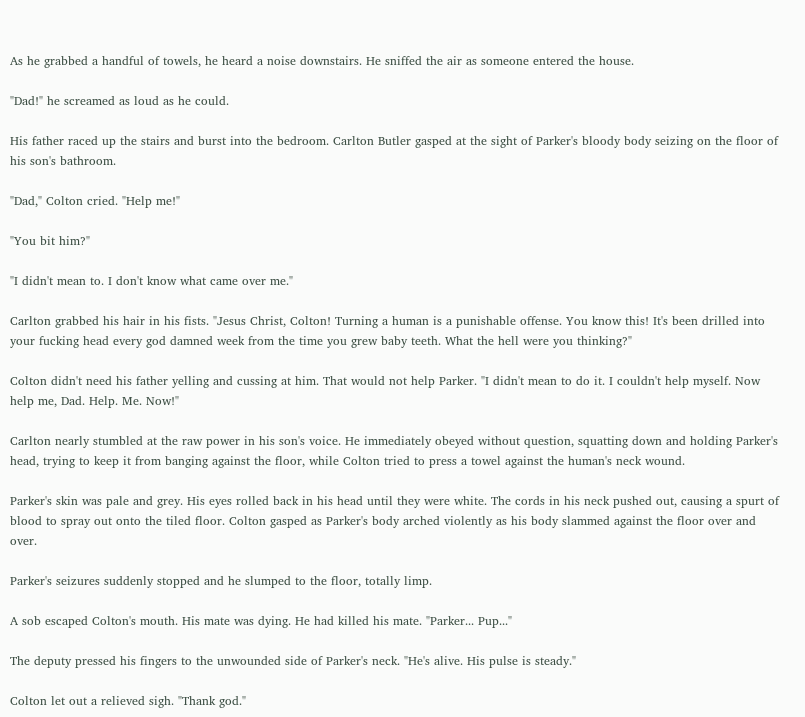As he grabbed a handful of towels, he heard a noise downstairs. He sniffed the air as someone entered the house.

"Dad!" he screamed as loud as he could.

His father raced up the stairs and burst into the bedroom. Carlton Butler gasped at the sight of Parker's bloody body seizing on the floor of his son's bathroom.

"Dad," Colton cried. "Help me!"

"You bit him?"

"I didn't mean to. I don't know what came over me."

Carlton grabbed his hair in his fists. "Jesus Christ, Colton! Turning a human is a punishable offense. You know this! It's been drilled into your fucking head every god damned week from the time you grew baby teeth. What the hell were you thinking?"

Colton didn't need his father yelling and cussing at him. That would not help Parker. "I didn't mean to do it. I couldn't help myself. Now help me, Dad. Help. Me. Now!"

Carlton nearly stumbled at the raw power in his son's voice. He immediately obeyed without question, squatting down and holding Parker's head, trying to keep it from banging against the floor, while Colton tried to press a towel against the human's neck wound.

Parker's skin was pale and grey. His eyes rolled back in his head until they were white. The cords in his neck pushed out, causing a spurt of blood to spray out onto the tiled floor. Colton gasped as Parker's body arched violently as his body slammed against the floor over and over.

Parker's seizures suddenly stopped and he slumped to the floor, totally limp.

A sob escaped Colton's mouth. His mate was dying. He had killed his mate. "Parker... Pup..."

The deputy pressed his fingers to the unwounded side of Parker's neck. "He's alive. His pulse is steady."

Colton let out a relieved sigh. "Thank god."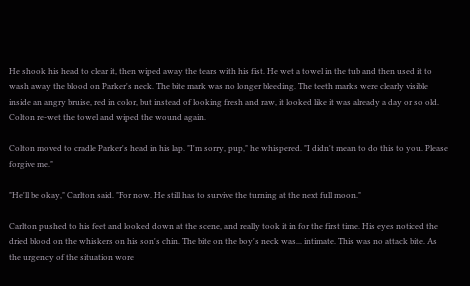He shook his head to clear it, then wiped away the tears with his fist. He wet a towel in the tub and then used it to wash away the blood on Parker's neck. The bite mark was no longer bleeding. The teeth marks were clearly visible inside an angry bruise, red in color, but instead of looking fresh and raw, it looked like it was already a day or so old. Colton re-wet the towel and wiped the wound again.

Colton moved to cradle Parker's head in his lap. "I'm sorry, pup," he whispered. "I didn't mean to do this to you. Please forgive me."

"He'll be okay," Carlton said. "For now. He still has to survive the turning at the next full moon."

Carlton pushed to his feet and looked down at the scene, and really took it in for the first time. His eyes noticed the dried blood on the whiskers on his son's chin. The bite on the boy's neck was... intimate. This was no attack bite. As the urgency of the situation wore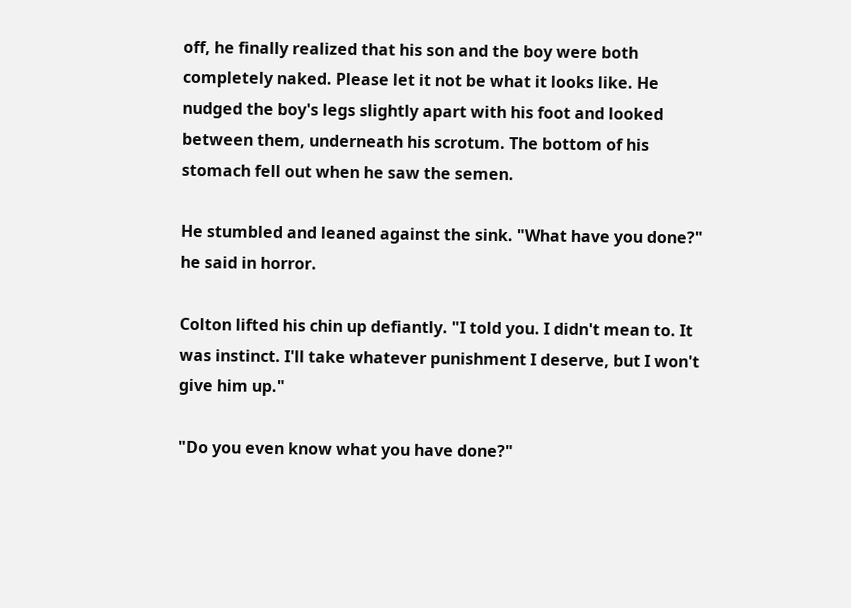off, he finally realized that his son and the boy were both completely naked. Please let it not be what it looks like. He nudged the boy's legs slightly apart with his foot and looked between them, underneath his scrotum. The bottom of his stomach fell out when he saw the semen.

He stumbled and leaned against the sink. "What have you done?" he said in horror.

Colton lifted his chin up defiantly. "I told you. I didn't mean to. It was instinct. I'll take whatever punishment I deserve, but I won't give him up."

"Do you even know what you have done?"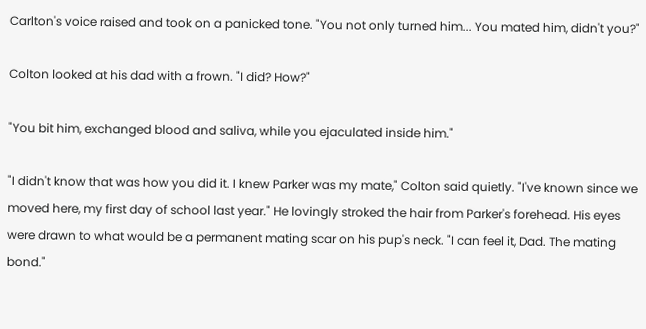Carlton's voice raised and took on a panicked tone. "You not only turned him... You mated him, didn't you?"

Colton looked at his dad with a frown. "I did? How?"

"You bit him, exchanged blood and saliva, while you ejaculated inside him."

"I didn't know that was how you did it. I knew Parker was my mate," Colton said quietly. "I've known since we moved here, my first day of school last year." He lovingly stroked the hair from Parker's forehead. His eyes were drawn to what would be a permanent mating scar on his pup's neck. "I can feel it, Dad. The mating bond."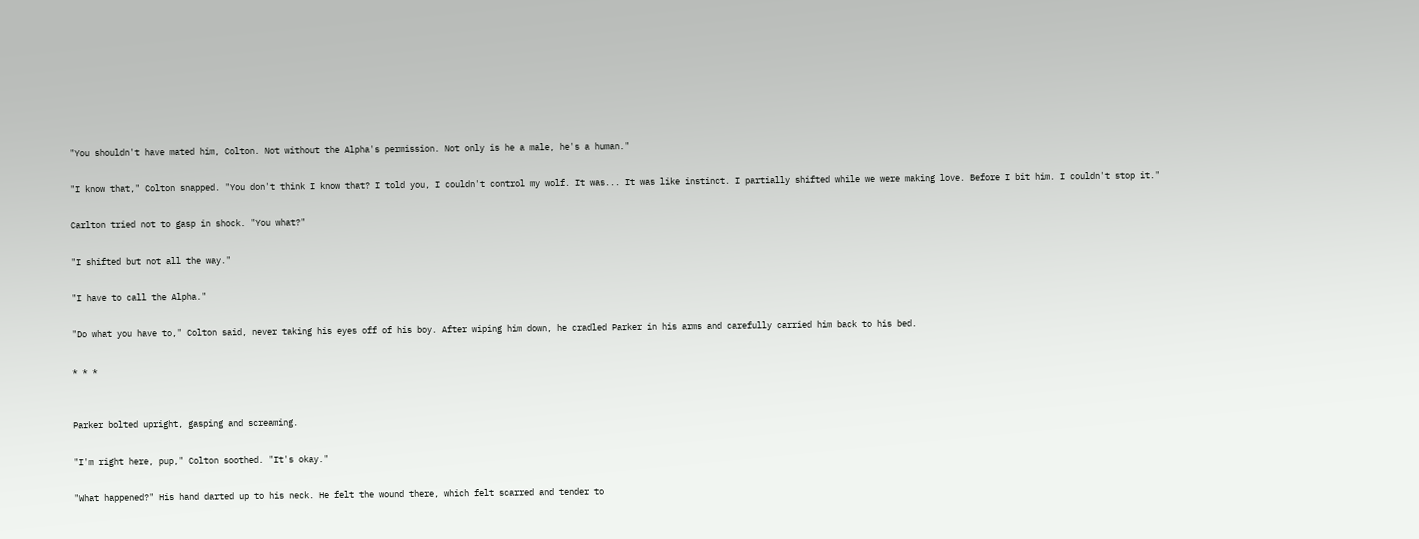"You shouldn't have mated him, Colton. Not without the Alpha's permission. Not only is he a male, he's a human."

"I know that," Colton snapped. "You don't think I know that? I told you, I couldn't control my wolf. It was... It was like instinct. I partially shifted while we were making love. Before I bit him. I couldn't stop it."

Carlton tried not to gasp in shock. "You what?"

"I shifted but not all the way."

"I have to call the Alpha."

"Do what you have to," Colton said, never taking his eyes off of his boy. After wiping him down, he cradled Parker in his arms and carefully carried him back to his bed.

* * *


Parker bolted upright, gasping and screaming.

"I'm right here, pup," Colton soothed. "It's okay."

"What happened?" His hand darted up to his neck. He felt the wound there, which felt scarred and tender to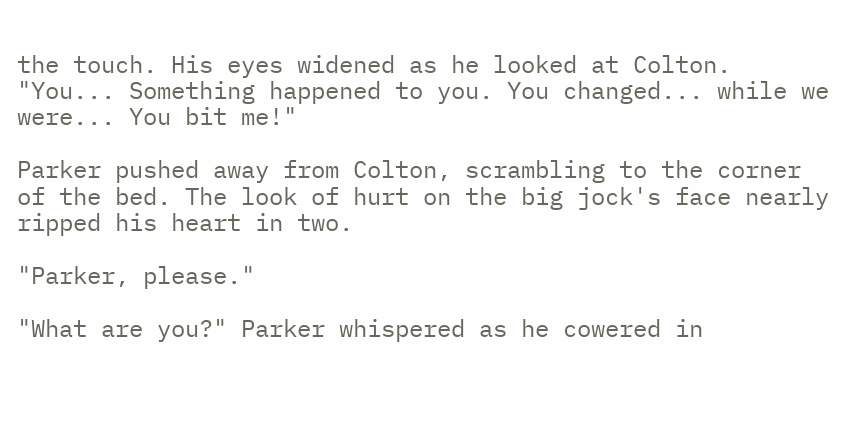the touch. His eyes widened as he looked at Colton. "You... Something happened to you. You changed... while we were... You bit me!"

Parker pushed away from Colton, scrambling to the corner of the bed. The look of hurt on the big jock's face nearly ripped his heart in two.

"Parker, please."

"What are you?" Parker whispered as he cowered in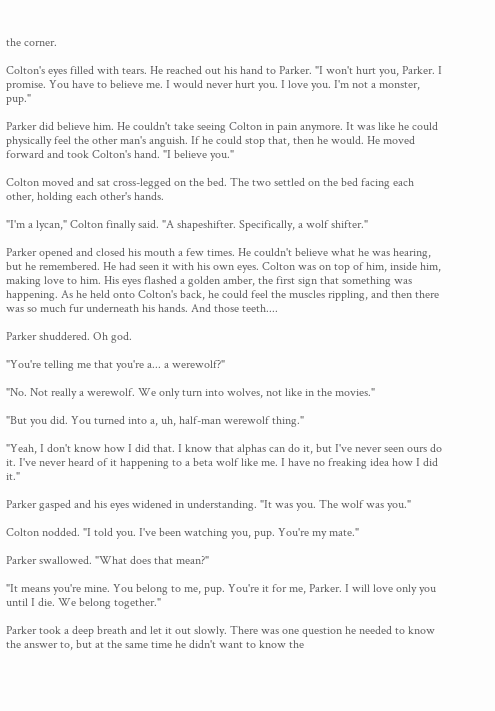the corner.

Colton's eyes filled with tears. He reached out his hand to Parker. "I won't hurt you, Parker. I promise. You have to believe me. I would never hurt you. I love you. I'm not a monster, pup."

Parker did believe him. He couldn't take seeing Colton in pain anymore. It was like he could physically feel the other man's anguish. If he could stop that, then he would. He moved forward and took Colton's hand. "I believe you."

Colton moved and sat cross-legged on the bed. The two settled on the bed facing each other, holding each other's hands.

"I'm a lycan," Colton finally said. "A shapeshifter. Specifically, a wolf shifter."

Parker opened and closed his mouth a few times. He couldn't believe what he was hearing, but he remembered. He had seen it with his own eyes. Colton was on top of him, inside him, making love to him. His eyes flashed a golden amber, the first sign that something was happening. As he held onto Colton's back, he could feel the muscles rippling, and then there was so much fur underneath his hands. And those teeth....

Parker shuddered. Oh god.

"You're telling me that you're a... a werewolf?"

"No. Not really a werewolf. We only turn into wolves, not like in the movies."

"But you did. You turned into a, uh, half-man werewolf thing."

"Yeah, I don't know how I did that. I know that alphas can do it, but I've never seen ours do it. I've never heard of it happening to a beta wolf like me. I have no freaking idea how I did it."

Parker gasped and his eyes widened in understanding. "It was you. The wolf was you."

Colton nodded. "I told you. I've been watching you, pup. You're my mate."

Parker swallowed. "What does that mean?"

"It means you're mine. You belong to me, pup. You're it for me, Parker. I will love only you until I die. We belong together."

Parker took a deep breath and let it out slowly. There was one question he needed to know the answer to, but at the same time he didn't want to know the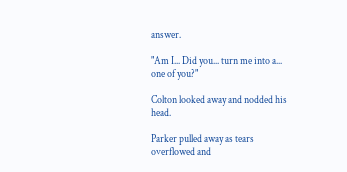answer.

"Am I... Did you... turn me into a... one of you?"

Colton looked away and nodded his head.

Parker pulled away as tears overflowed and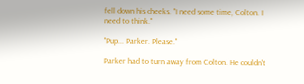fell down his cheeks. "I need some time, Colton. I need to think."

"Pup... Parker. Please."

Parker had to turn away from Colton. He couldn't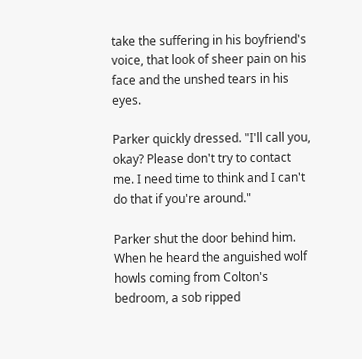take the suffering in his boyfriend's voice, that look of sheer pain on his face and the unshed tears in his eyes.

Parker quickly dressed. "I'll call you, okay? Please don't try to contact me. I need time to think and I can't do that if you're around."

Parker shut the door behind him. When he heard the anguished wolf howls coming from Colton's bedroom, a sob ripped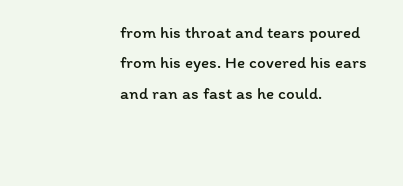from his throat and tears poured from his eyes. He covered his ears and ran as fast as he could.